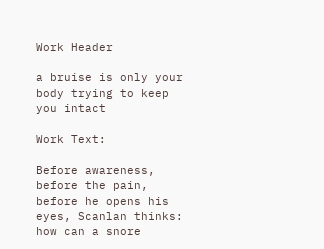Work Header

a bruise is only your body trying to keep you intact

Work Text:

Before awareness, before the pain, before he opens his eyes, Scanlan thinks: how can a snore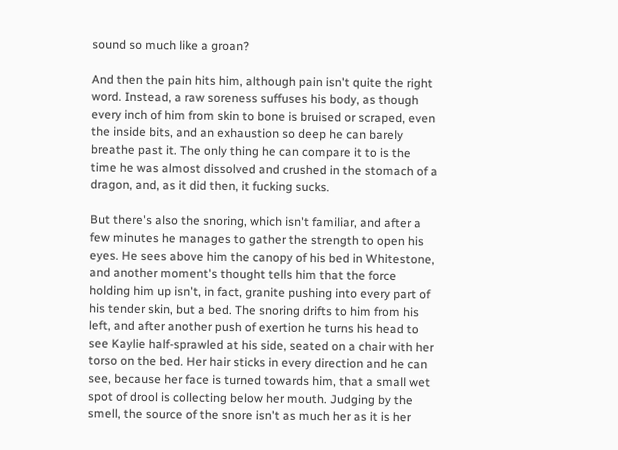sound so much like a groan?

And then the pain hits him, although pain isn't quite the right word. Instead, a raw soreness suffuses his body, as though every inch of him from skin to bone is bruised or scraped, even the inside bits, and an exhaustion so deep he can barely breathe past it. The only thing he can compare it to is the time he was almost dissolved and crushed in the stomach of a dragon, and, as it did then, it fucking sucks.

But there's also the snoring, which isn't familiar, and after a few minutes he manages to gather the strength to open his eyes. He sees above him the canopy of his bed in Whitestone, and another moment's thought tells him that the force holding him up isn't, in fact, granite pushing into every part of his tender skin, but a bed. The snoring drifts to him from his left, and after another push of exertion he turns his head to see Kaylie half-sprawled at his side, seated on a chair with her torso on the bed. Her hair sticks in every direction and he can see, because her face is turned towards him, that a small wet spot of drool is collecting below her mouth. Judging by the smell, the source of the snore isn't as much her as it is her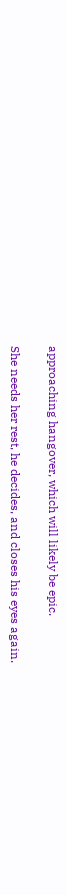approaching hangover, which will likely be epic.

She needs her rest, he decides, and closes his eyes again.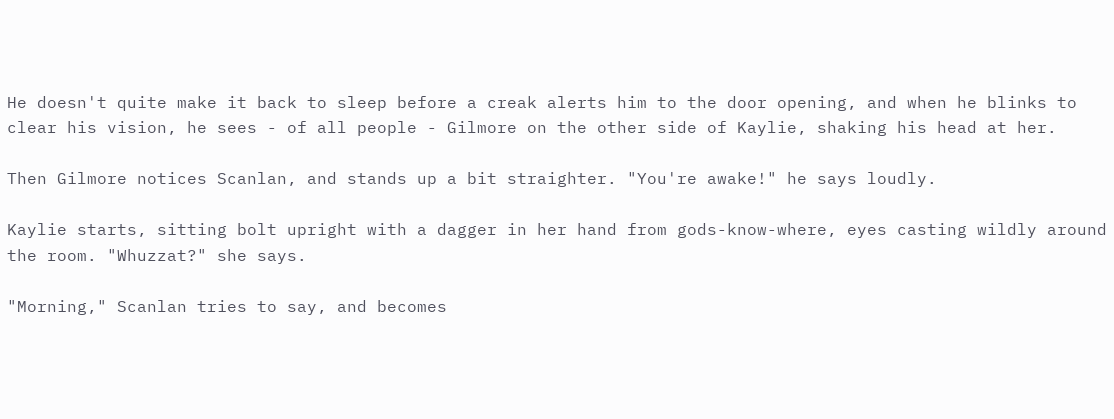He doesn't quite make it back to sleep before a creak alerts him to the door opening, and when he blinks to clear his vision, he sees - of all people - Gilmore on the other side of Kaylie, shaking his head at her.

Then Gilmore notices Scanlan, and stands up a bit straighter. "You're awake!" he says loudly.

Kaylie starts, sitting bolt upright with a dagger in her hand from gods-know-where, eyes casting wildly around the room. "Whuzzat?" she says.

"Morning," Scanlan tries to say, and becomes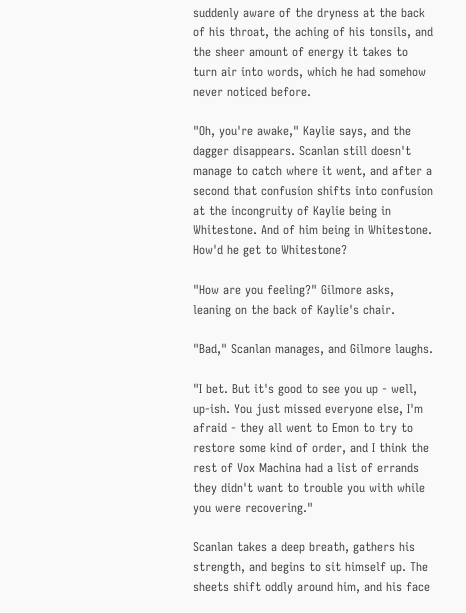suddenly aware of the dryness at the back of his throat, the aching of his tonsils, and the sheer amount of energy it takes to turn air into words, which he had somehow never noticed before.

"Oh, you're awake," Kaylie says, and the dagger disappears. Scanlan still doesn't manage to catch where it went, and after a second that confusion shifts into confusion at the incongruity of Kaylie being in Whitestone. And of him being in Whitestone. How'd he get to Whitestone?

"How are you feeling?" Gilmore asks, leaning on the back of Kaylie's chair.

"Bad," Scanlan manages, and Gilmore laughs.

"I bet. But it's good to see you up - well, up-ish. You just missed everyone else, I'm afraid - they all went to Emon to try to restore some kind of order, and I think the rest of Vox Machina had a list of errands they didn't want to trouble you with while you were recovering."

Scanlan takes a deep breath, gathers his strength, and begins to sit himself up. The sheets shift oddly around him, and his face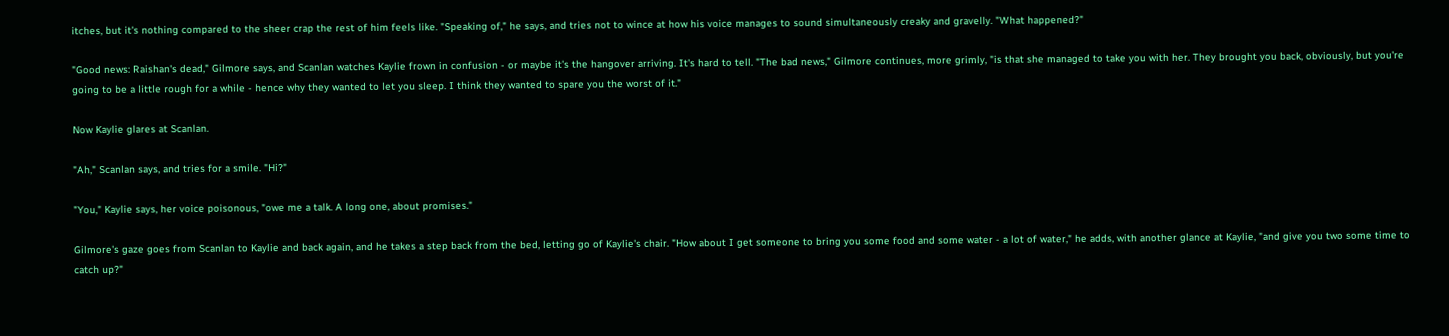itches, but it's nothing compared to the sheer crap the rest of him feels like. "Speaking of," he says, and tries not to wince at how his voice manages to sound simultaneously creaky and gravelly. "What happened?"

"Good news: Raishan's dead," Gilmore says, and Scanlan watches Kaylie frown in confusion - or maybe it's the hangover arriving. It's hard to tell. "The bad news," Gilmore continues, more grimly, "is that she managed to take you with her. They brought you back, obviously, but you're going to be a little rough for a while - hence why they wanted to let you sleep. I think they wanted to spare you the worst of it."

Now Kaylie glares at Scanlan.

"Ah," Scanlan says, and tries for a smile. "Hi?"

"You," Kaylie says, her voice poisonous, "owe me a talk. A long one, about promises."

Gilmore's gaze goes from Scanlan to Kaylie and back again, and he takes a step back from the bed, letting go of Kaylie's chair. "How about I get someone to bring you some food and some water - a lot of water," he adds, with another glance at Kaylie, "and give you two some time to catch up?"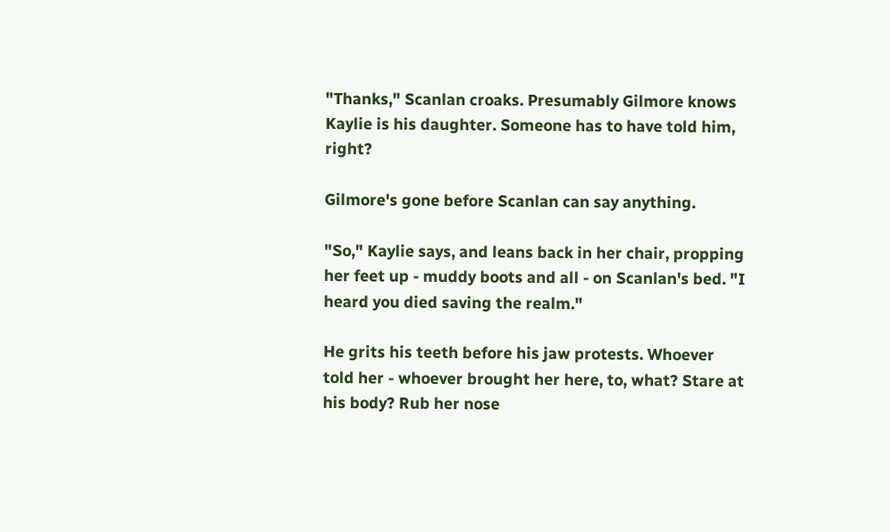"Thanks," Scanlan croaks. Presumably Gilmore knows Kaylie is his daughter. Someone has to have told him, right?

Gilmore's gone before Scanlan can say anything.

"So," Kaylie says, and leans back in her chair, propping her feet up - muddy boots and all - on Scanlan's bed. "I heard you died saving the realm."

He grits his teeth before his jaw protests. Whoever told her - whoever brought her here, to, what? Stare at his body? Rub her nose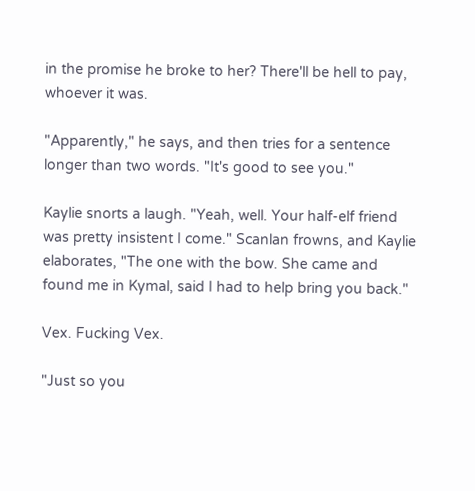in the promise he broke to her? There'll be hell to pay, whoever it was.

"Apparently," he says, and then tries for a sentence longer than two words. "It's good to see you."

Kaylie snorts a laugh. "Yeah, well. Your half-elf friend was pretty insistent I come." Scanlan frowns, and Kaylie elaborates, "The one with the bow. She came and found me in Kymal, said I had to help bring you back."

Vex. Fucking Vex.

"Just so you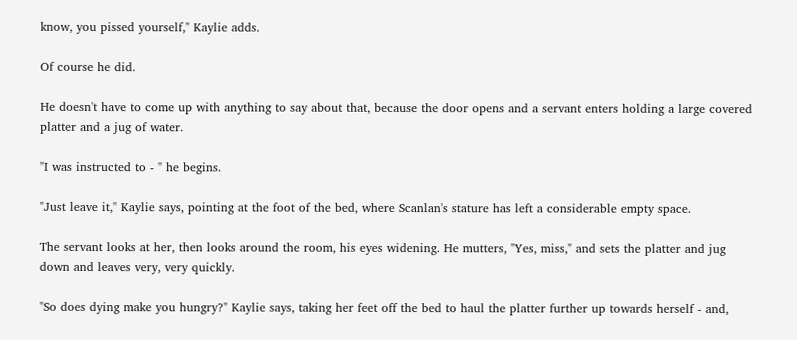know, you pissed yourself," Kaylie adds.

Of course he did.

He doesn't have to come up with anything to say about that, because the door opens and a servant enters holding a large covered platter and a jug of water.

"I was instructed to - " he begins.

"Just leave it," Kaylie says, pointing at the foot of the bed, where Scanlan's stature has left a considerable empty space.

The servant looks at her, then looks around the room, his eyes widening. He mutters, "Yes, miss," and sets the platter and jug down and leaves very, very quickly.

"So does dying make you hungry?" Kaylie says, taking her feet off the bed to haul the platter further up towards herself - and,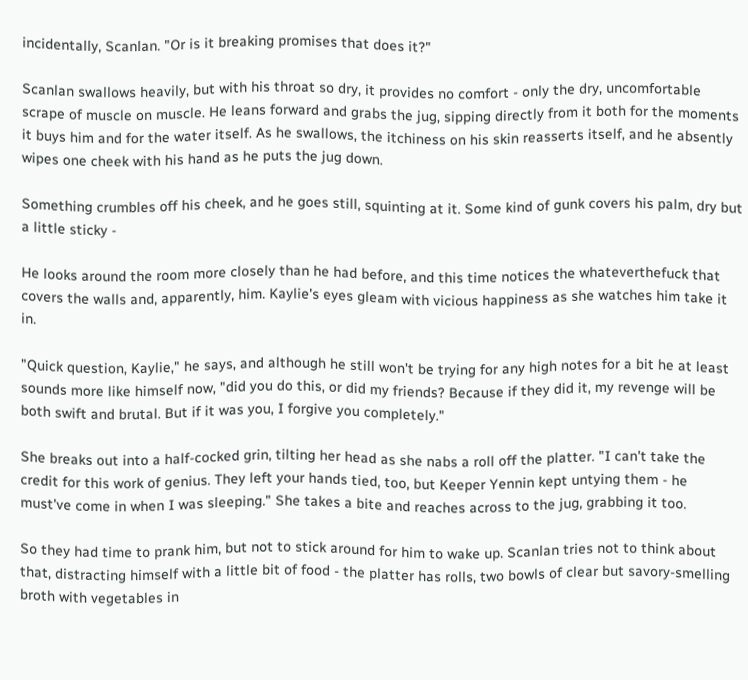incidentally, Scanlan. "Or is it breaking promises that does it?"

Scanlan swallows heavily, but with his throat so dry, it provides no comfort - only the dry, uncomfortable scrape of muscle on muscle. He leans forward and grabs the jug, sipping directly from it both for the moments it buys him and for the water itself. As he swallows, the itchiness on his skin reasserts itself, and he absently wipes one cheek with his hand as he puts the jug down.

Something crumbles off his cheek, and he goes still, squinting at it. Some kind of gunk covers his palm, dry but a little sticky -

He looks around the room more closely than he had before, and this time notices the whateverthefuck that covers the walls and, apparently, him. Kaylie's eyes gleam with vicious happiness as she watches him take it in.

"Quick question, Kaylie," he says, and although he still won't be trying for any high notes for a bit he at least sounds more like himself now, "did you do this, or did my friends? Because if they did it, my revenge will be both swift and brutal. But if it was you, I forgive you completely."

She breaks out into a half-cocked grin, tilting her head as she nabs a roll off the platter. "I can't take the credit for this work of genius. They left your hands tied, too, but Keeper Yennin kept untying them - he must've come in when I was sleeping." She takes a bite and reaches across to the jug, grabbing it too.

So they had time to prank him, but not to stick around for him to wake up. Scanlan tries not to think about that, distracting himself with a little bit of food - the platter has rolls, two bowls of clear but savory-smelling broth with vegetables in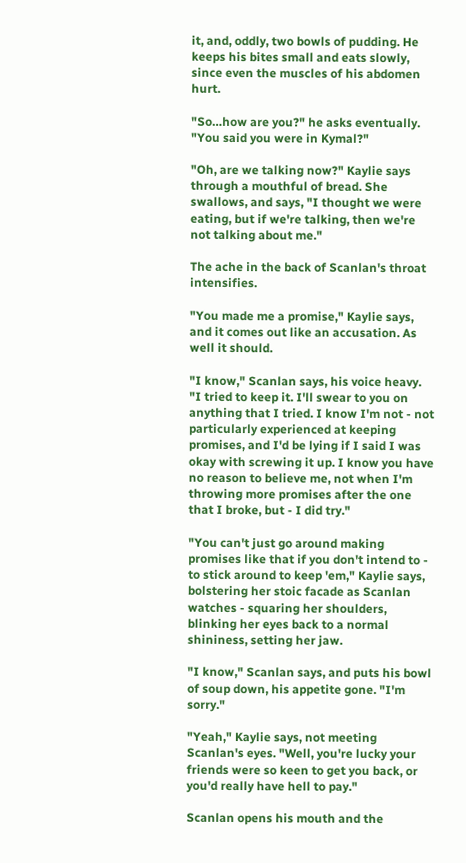it, and, oddly, two bowls of pudding. He keeps his bites small and eats slowly, since even the muscles of his abdomen hurt.

"So…how are you?" he asks eventually. "You said you were in Kymal?"

"Oh, are we talking now?" Kaylie says through a mouthful of bread. She swallows, and says, "I thought we were eating, but if we're talking, then we're not talking about me."

The ache in the back of Scanlan's throat intensifies.

"You made me a promise," Kaylie says, and it comes out like an accusation. As well it should.

"I know," Scanlan says, his voice heavy. "I tried to keep it. I'll swear to you on anything that I tried. I know I'm not - not particularly experienced at keeping promises, and I'd be lying if I said I was okay with screwing it up. I know you have no reason to believe me, not when I'm throwing more promises after the one that I broke, but - I did try."

"You can't just go around making promises like that if you don't intend to - to stick around to keep 'em," Kaylie says, bolstering her stoic facade as Scanlan watches - squaring her shoulders, blinking her eyes back to a normal shininess, setting her jaw.

"I know," Scanlan says, and puts his bowl of soup down, his appetite gone. "I'm sorry."

"Yeah," Kaylie says, not meeting Scanlan's eyes. "Well, you're lucky your friends were so keen to get you back, or you'd really have hell to pay."

Scanlan opens his mouth and the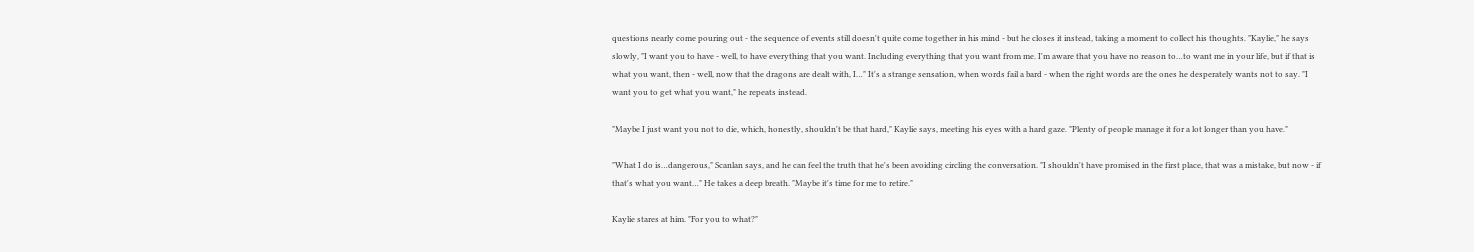questions nearly come pouring out - the sequence of events still doesn't quite come together in his mind - but he closes it instead, taking a moment to collect his thoughts. "Kaylie," he says slowly, "I want you to have - well, to have everything that you want. Including everything that you want from me. I'm aware that you have no reason to…to want me in your life, but if that is what you want, then - well, now that the dragons are dealt with, I…" It's a strange sensation, when words fail a bard - when the right words are the ones he desperately wants not to say. "I want you to get what you want," he repeats instead.

"Maybe I just want you not to die, which, honestly, shouldn't be that hard," Kaylie says, meeting his eyes with a hard gaze. "Plenty of people manage it for a lot longer than you have."

"What I do is…dangerous," Scanlan says, and he can feel the truth that he's been avoiding circling the conversation. "I shouldn't have promised in the first place, that was a mistake, but now - if that's what you want…" He takes a deep breath. "Maybe it's time for me to retire."

Kaylie stares at him. "For you to what?"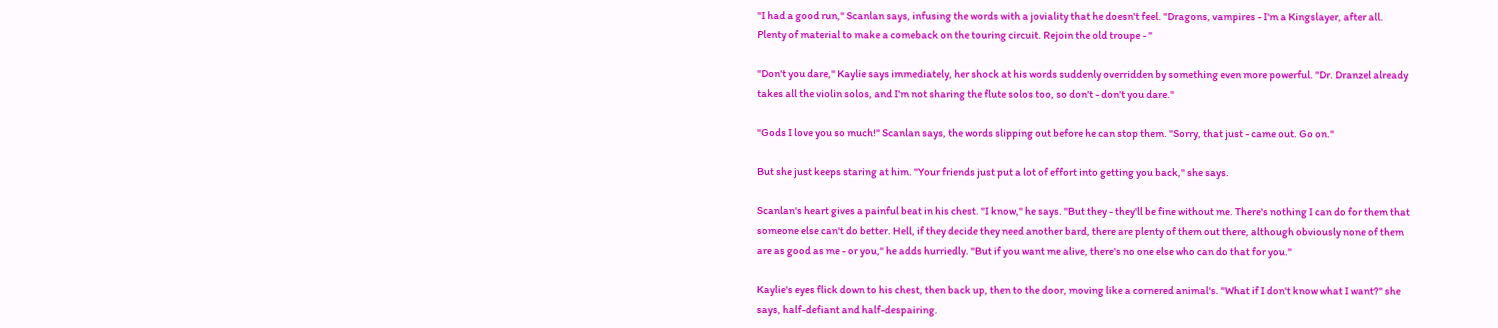"I had a good run," Scanlan says, infusing the words with a joviality that he doesn't feel. "Dragons, vampires - I'm a Kingslayer, after all. Plenty of material to make a comeback on the touring circuit. Rejoin the old troupe - "

"Don't you dare," Kaylie says immediately, her shock at his words suddenly overridden by something even more powerful. "Dr. Dranzel already takes all the violin solos, and I'm not sharing the flute solos too, so don't - don't you dare."

"Gods I love you so much!" Scanlan says, the words slipping out before he can stop them. "Sorry, that just - came out. Go on."

But she just keeps staring at him. "Your friends just put a lot of effort into getting you back," she says.

Scanlan's heart gives a painful beat in his chest. "I know," he says. "But they - they'll be fine without me. There's nothing I can do for them that someone else can't do better. Hell, if they decide they need another bard, there are plenty of them out there, although obviously none of them are as good as me - or you," he adds hurriedly. "But if you want me alive, there's no one else who can do that for you."

Kaylie's eyes flick down to his chest, then back up, then to the door, moving like a cornered animal's. "What if I don't know what I want?" she says, half-defiant and half-despairing.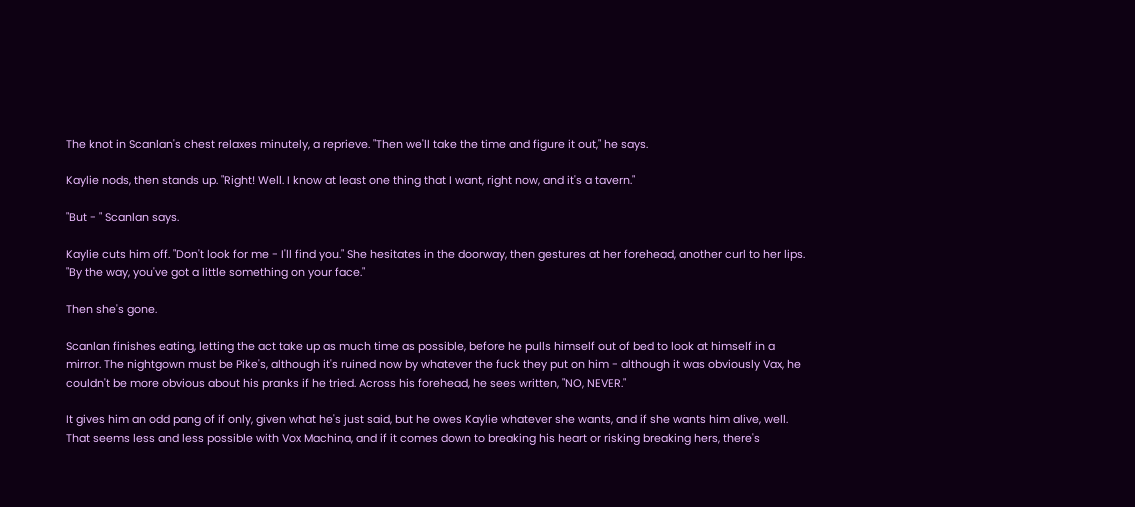The knot in Scanlan's chest relaxes minutely, a reprieve. "Then we'll take the time and figure it out," he says.

Kaylie nods, then stands up. "Right! Well. I know at least one thing that I want, right now, and it's a tavern."

"But - " Scanlan says.

Kaylie cuts him off. "Don't look for me - I'll find you." She hesitates in the doorway, then gestures at her forehead, another curl to her lips. "By the way, you've got a little something on your face."

Then she's gone.

Scanlan finishes eating, letting the act take up as much time as possible, before he pulls himself out of bed to look at himself in a mirror. The nightgown must be Pike's, although it's ruined now by whatever the fuck they put on him - although it was obviously Vax, he couldn't be more obvious about his pranks if he tried. Across his forehead, he sees written, "NO, NEVER."

It gives him an odd pang of if only, given what he's just said, but he owes Kaylie whatever she wants, and if she wants him alive, well. That seems less and less possible with Vox Machina, and if it comes down to breaking his heart or risking breaking hers, there's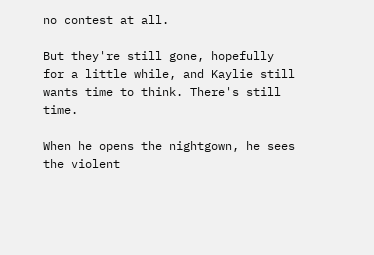no contest at all.

But they're still gone, hopefully for a little while, and Kaylie still wants time to think. There's still time.

When he opens the nightgown, he sees the violent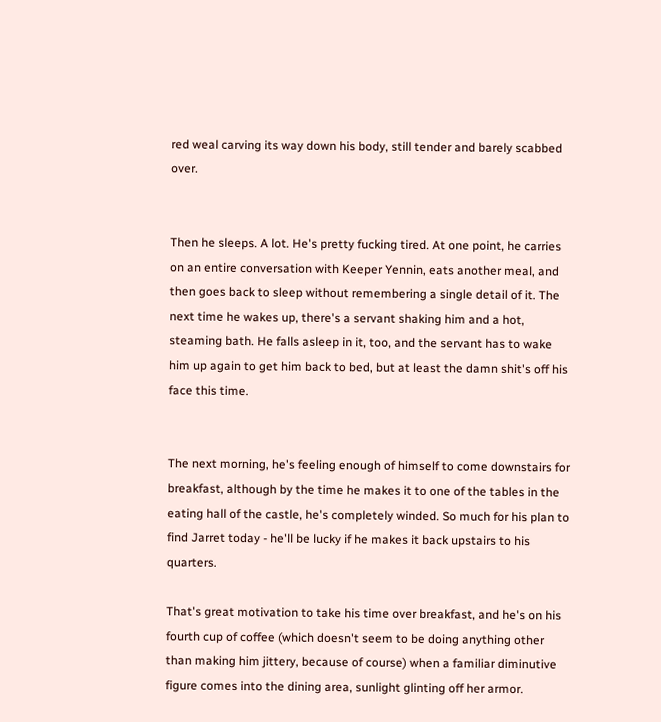red weal carving its way down his body, still tender and barely scabbed over.


Then he sleeps. A lot. He's pretty fucking tired. At one point, he carries on an entire conversation with Keeper Yennin, eats another meal, and then goes back to sleep without remembering a single detail of it. The next time he wakes up, there's a servant shaking him and a hot, steaming bath. He falls asleep in it, too, and the servant has to wake him up again to get him back to bed, but at least the damn shit's off his face this time.


The next morning, he's feeling enough of himself to come downstairs for breakfast, although by the time he makes it to one of the tables in the eating hall of the castle, he's completely winded. So much for his plan to find Jarret today - he'll be lucky if he makes it back upstairs to his quarters.

That's great motivation to take his time over breakfast, and he's on his fourth cup of coffee (which doesn't seem to be doing anything other than making him jittery, because of course) when a familiar diminutive figure comes into the dining area, sunlight glinting off her armor.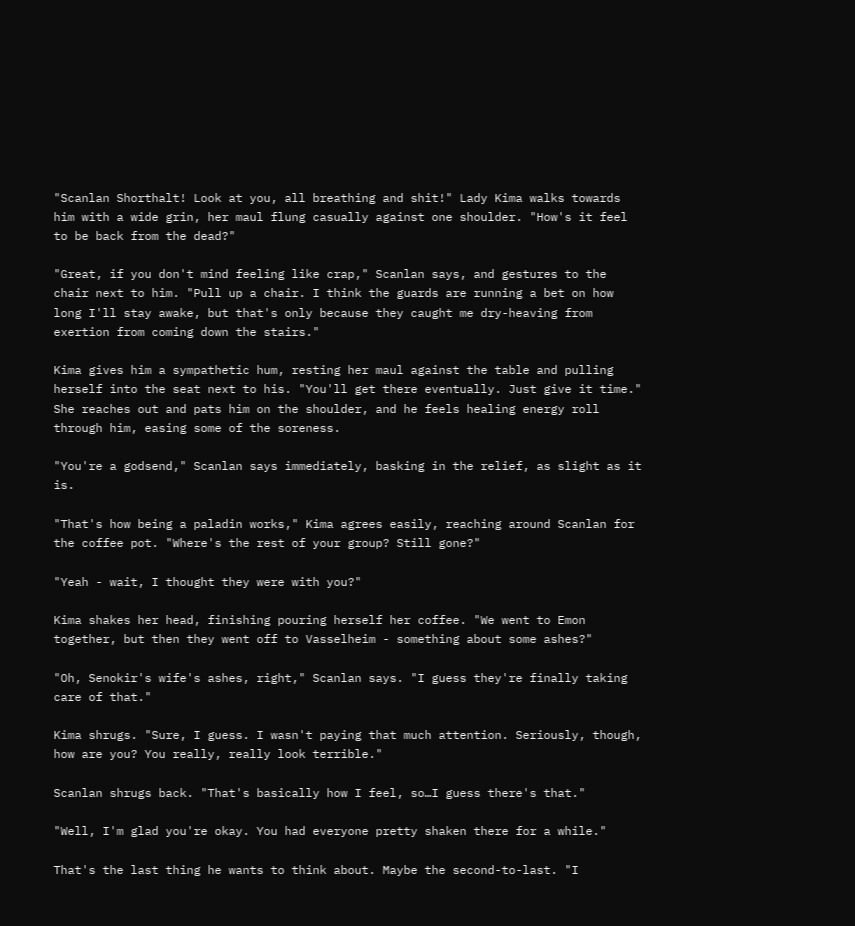"Scanlan Shorthalt! Look at you, all breathing and shit!" Lady Kima walks towards him with a wide grin, her maul flung casually against one shoulder. "How's it feel to be back from the dead?"

"Great, if you don't mind feeling like crap," Scanlan says, and gestures to the chair next to him. "Pull up a chair. I think the guards are running a bet on how long I'll stay awake, but that's only because they caught me dry-heaving from exertion from coming down the stairs."

Kima gives him a sympathetic hum, resting her maul against the table and pulling herself into the seat next to his. "You'll get there eventually. Just give it time." She reaches out and pats him on the shoulder, and he feels healing energy roll through him, easing some of the soreness.

"You're a godsend," Scanlan says immediately, basking in the relief, as slight as it is.

"That's how being a paladin works," Kima agrees easily, reaching around Scanlan for the coffee pot. "Where's the rest of your group? Still gone?"

"Yeah - wait, I thought they were with you?"

Kima shakes her head, finishing pouring herself her coffee. "We went to Emon together, but then they went off to Vasselheim - something about some ashes?"

"Oh, Senokir's wife's ashes, right," Scanlan says. "I guess they're finally taking care of that."

Kima shrugs. "Sure, I guess. I wasn't paying that much attention. Seriously, though, how are you? You really, really look terrible."

Scanlan shrugs back. "That's basically how I feel, so…I guess there's that."

"Well, I'm glad you're okay. You had everyone pretty shaken there for a while."

That's the last thing he wants to think about. Maybe the second-to-last. "I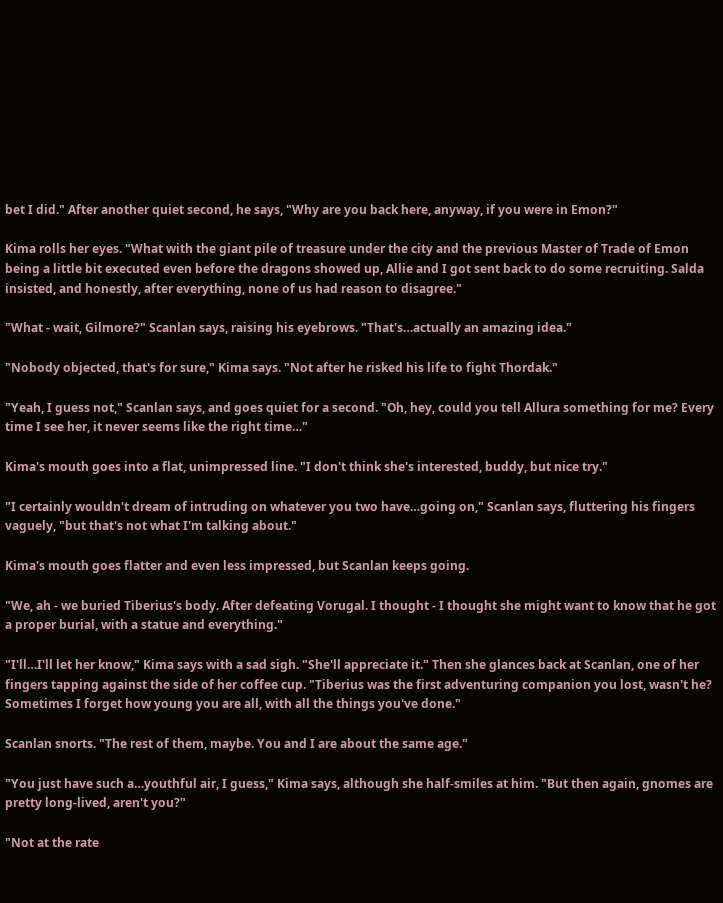bet I did." After another quiet second, he says, "Why are you back here, anyway, if you were in Emon?"

Kima rolls her eyes. "What with the giant pile of treasure under the city and the previous Master of Trade of Emon being a little bit executed even before the dragons showed up, Allie and I got sent back to do some recruiting. Salda insisted, and honestly, after everything, none of us had reason to disagree."

"What - wait, Gilmore?" Scanlan says, raising his eyebrows. "That's…actually an amazing idea."

"Nobody objected, that's for sure," Kima says. "Not after he risked his life to fight Thordak."

"Yeah, I guess not," Scanlan says, and goes quiet for a second. "Oh, hey, could you tell Allura something for me? Every time I see her, it never seems like the right time…"

Kima's mouth goes into a flat, unimpressed line. "I don't think she's interested, buddy, but nice try."

"I certainly wouldn't dream of intruding on whatever you two have…going on," Scanlan says, fluttering his fingers vaguely, "but that's not what I'm talking about."

Kima's mouth goes flatter and even less impressed, but Scanlan keeps going.

"We, ah - we buried Tiberius's body. After defeating Vorugal. I thought - I thought she might want to know that he got a proper burial, with a statue and everything."

"I'll…I'll let her know," Kima says with a sad sigh. "She'll appreciate it." Then she glances back at Scanlan, one of her fingers tapping against the side of her coffee cup. "Tiberius was the first adventuring companion you lost, wasn't he? Sometimes I forget how young you are all, with all the things you've done."

Scanlan snorts. "The rest of them, maybe. You and I are about the same age."

"You just have such a…youthful air, I guess," Kima says, although she half-smiles at him. "But then again, gnomes are pretty long-lived, aren't you?"

"Not at the rate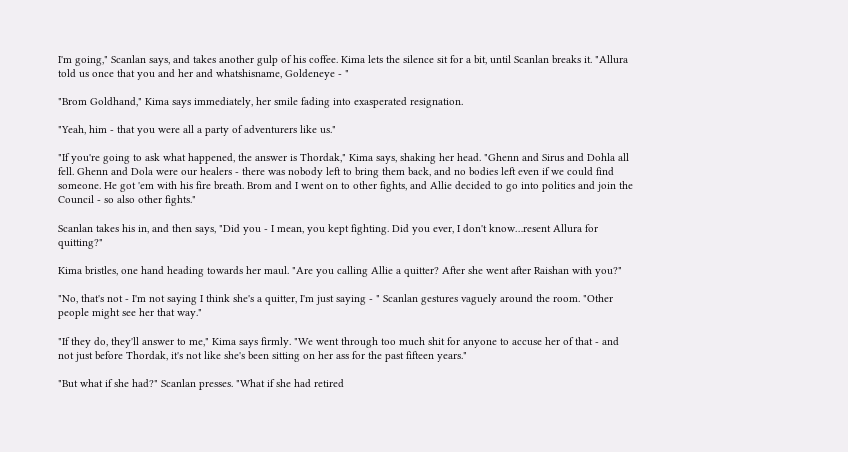I'm going," Scanlan says, and takes another gulp of his coffee. Kima lets the silence sit for a bit, until Scanlan breaks it. "Allura told us once that you and her and whatshisname, Goldeneye - "

"Brom Goldhand," Kima says immediately, her smile fading into exasperated resignation.

"Yeah, him - that you were all a party of adventurers like us."

"If you're going to ask what happened, the answer is Thordak," Kima says, shaking her head. "Ghenn and Sirus and Dohla all fell. Ghenn and Dola were our healers - there was nobody left to bring them back, and no bodies left even if we could find someone. He got 'em with his fire breath. Brom and I went on to other fights, and Allie decided to go into politics and join the Council - so also other fights."

Scanlan takes his in, and then says, "Did you - I mean, you kept fighting. Did you ever, I don't know…resent Allura for quitting?"

Kima bristles, one hand heading towards her maul. "Are you calling Allie a quitter? After she went after Raishan with you?"

"No, that's not - I'm not saying I think she's a quitter, I'm just saying - " Scanlan gestures vaguely around the room. "Other people might see her that way."

"If they do, they'll answer to me," Kima says firmly. "We went through too much shit for anyone to accuse her of that - and not just before Thordak, it's not like she's been sitting on her ass for the past fifteen years."

"But what if she had?" Scanlan presses. "What if she had retired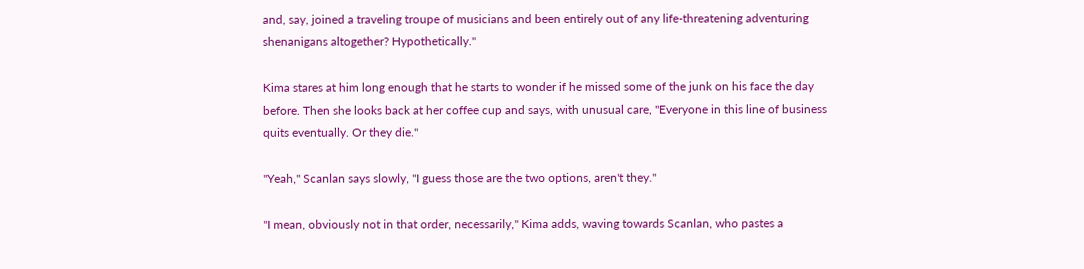and, say, joined a traveling troupe of musicians and been entirely out of any life-threatening adventuring shenanigans altogether? Hypothetically."

Kima stares at him long enough that he starts to wonder if he missed some of the junk on his face the day before. Then she looks back at her coffee cup and says, with unusual care, "Everyone in this line of business quits eventually. Or they die."

"Yeah," Scanlan says slowly, "I guess those are the two options, aren't they."

"I mean, obviously not in that order, necessarily," Kima adds, waving towards Scanlan, who pastes a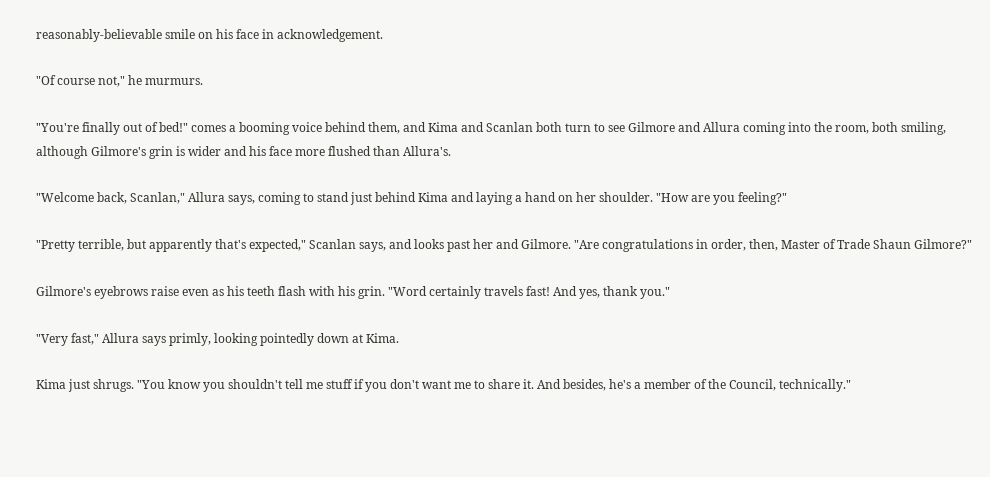reasonably-believable smile on his face in acknowledgement.

"Of course not," he murmurs.

"You're finally out of bed!" comes a booming voice behind them, and Kima and Scanlan both turn to see Gilmore and Allura coming into the room, both smiling, although Gilmore's grin is wider and his face more flushed than Allura's.

"Welcome back, Scanlan," Allura says, coming to stand just behind Kima and laying a hand on her shoulder. "How are you feeling?"

"Pretty terrible, but apparently that's expected," Scanlan says, and looks past her and Gilmore. "Are congratulations in order, then, Master of Trade Shaun Gilmore?"

Gilmore's eyebrows raise even as his teeth flash with his grin. "Word certainly travels fast! And yes, thank you."

"Very fast," Allura says primly, looking pointedly down at Kima.

Kima just shrugs. "You know you shouldn't tell me stuff if you don't want me to share it. And besides, he's a member of the Council, technically."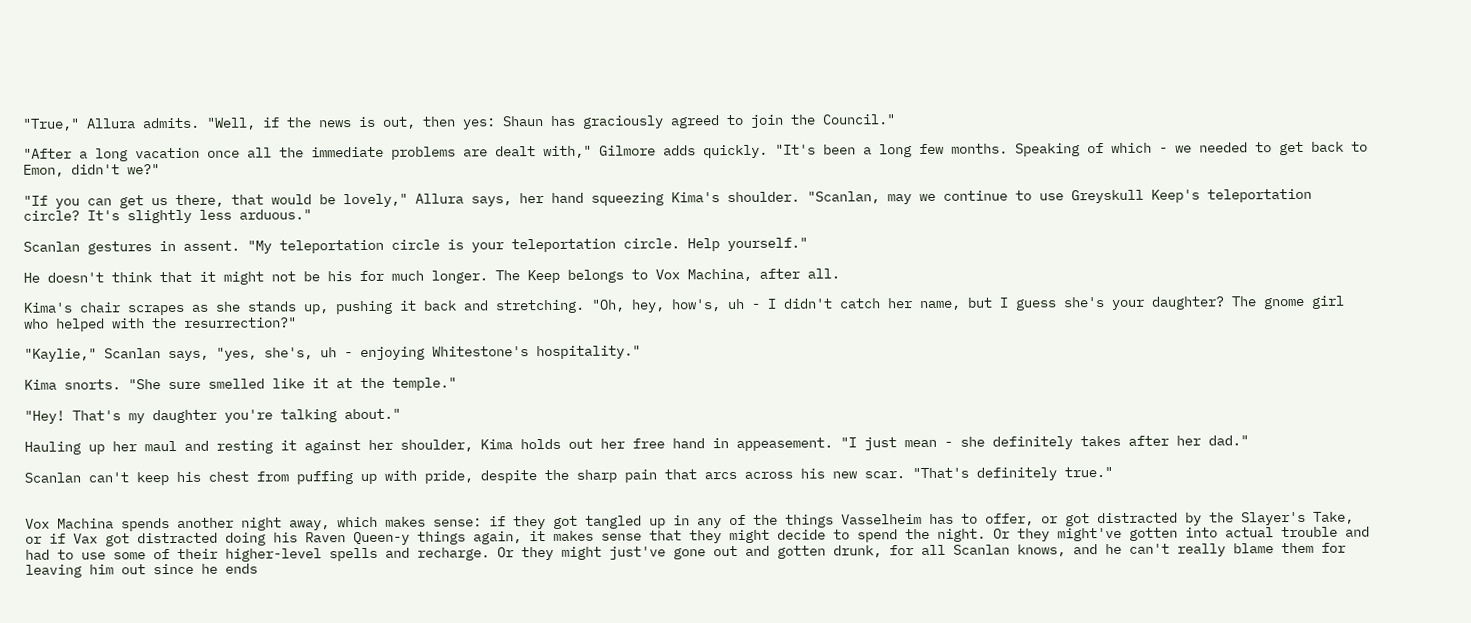"True," Allura admits. "Well, if the news is out, then yes: Shaun has graciously agreed to join the Council."

"After a long vacation once all the immediate problems are dealt with," Gilmore adds quickly. "It's been a long few months. Speaking of which - we needed to get back to Emon, didn't we?"

"If you can get us there, that would be lovely," Allura says, her hand squeezing Kima's shoulder. "Scanlan, may we continue to use Greyskull Keep's teleportation circle? It's slightly less arduous."

Scanlan gestures in assent. "My teleportation circle is your teleportation circle. Help yourself."

He doesn't think that it might not be his for much longer. The Keep belongs to Vox Machina, after all.

Kima's chair scrapes as she stands up, pushing it back and stretching. "Oh, hey, how's, uh - I didn't catch her name, but I guess she's your daughter? The gnome girl who helped with the resurrection?"

"Kaylie," Scanlan says, "yes, she's, uh - enjoying Whitestone's hospitality."

Kima snorts. "She sure smelled like it at the temple."

"Hey! That's my daughter you're talking about."

Hauling up her maul and resting it against her shoulder, Kima holds out her free hand in appeasement. "I just mean - she definitely takes after her dad."

Scanlan can't keep his chest from puffing up with pride, despite the sharp pain that arcs across his new scar. "That's definitely true."


Vox Machina spends another night away, which makes sense: if they got tangled up in any of the things Vasselheim has to offer, or got distracted by the Slayer's Take, or if Vax got distracted doing his Raven Queen-y things again, it makes sense that they might decide to spend the night. Or they might've gotten into actual trouble and had to use some of their higher-level spells and recharge. Or they might just've gone out and gotten drunk, for all Scanlan knows, and he can't really blame them for leaving him out since he ends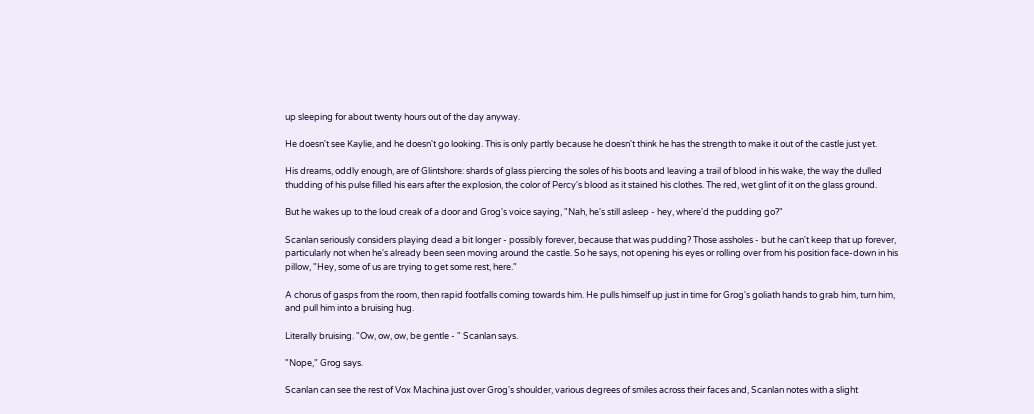up sleeping for about twenty hours out of the day anyway.

He doesn't see Kaylie, and he doesn't go looking. This is only partly because he doesn't think he has the strength to make it out of the castle just yet.

His dreams, oddly enough, are of Glintshore: shards of glass piercing the soles of his boots and leaving a trail of blood in his wake, the way the dulled thudding of his pulse filled his ears after the explosion, the color of Percy's blood as it stained his clothes. The red, wet glint of it on the glass ground.

But he wakes up to the loud creak of a door and Grog's voice saying, "Nah, he's still asleep - hey, where'd the pudding go?"

Scanlan seriously considers playing dead a bit longer - possibly forever, because that was pudding? Those assholes - but he can't keep that up forever, particularly not when he's already been seen moving around the castle. So he says, not opening his eyes or rolling over from his position face-down in his pillow, "Hey, some of us are trying to get some rest, here."

A chorus of gasps from the room, then rapid footfalls coming towards him. He pulls himself up just in time for Grog's goliath hands to grab him, turn him, and pull him into a bruising hug.

Literally bruising. "Ow, ow, ow, be gentle - " Scanlan says.

"Nope," Grog says.

Scanlan can see the rest of Vox Machina just over Grog's shoulder, various degrees of smiles across their faces and, Scanlan notes with a slight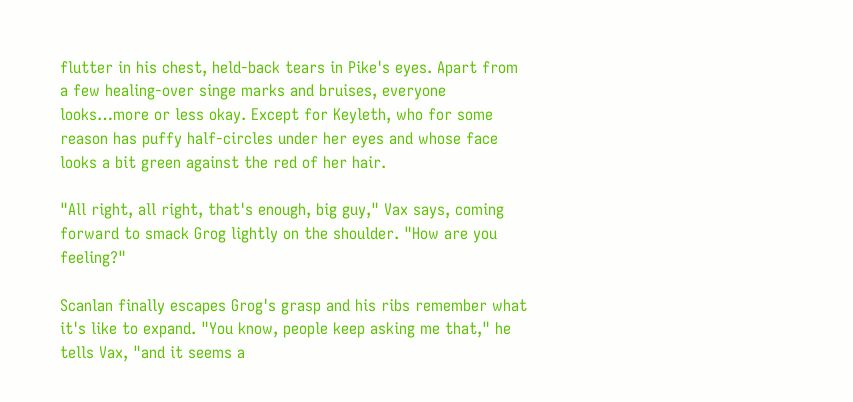flutter in his chest, held-back tears in Pike's eyes. Apart from a few healing-over singe marks and bruises, everyone looks…more or less okay. Except for Keyleth, who for some reason has puffy half-circles under her eyes and whose face looks a bit green against the red of her hair.

"All right, all right, that's enough, big guy," Vax says, coming forward to smack Grog lightly on the shoulder. "How are you feeling?"

Scanlan finally escapes Grog's grasp and his ribs remember what it's like to expand. "You know, people keep asking me that," he tells Vax, "and it seems a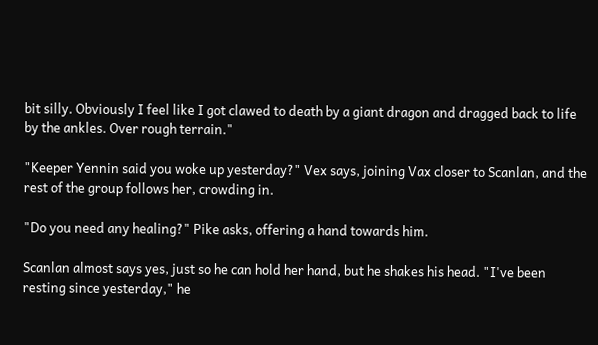bit silly. Obviously I feel like I got clawed to death by a giant dragon and dragged back to life by the ankles. Over rough terrain."

"Keeper Yennin said you woke up yesterday?" Vex says, joining Vax closer to Scanlan, and the rest of the group follows her, crowding in.

"Do you need any healing?" Pike asks, offering a hand towards him.

Scanlan almost says yes, just so he can hold her hand, but he shakes his head. "I've been resting since yesterday," he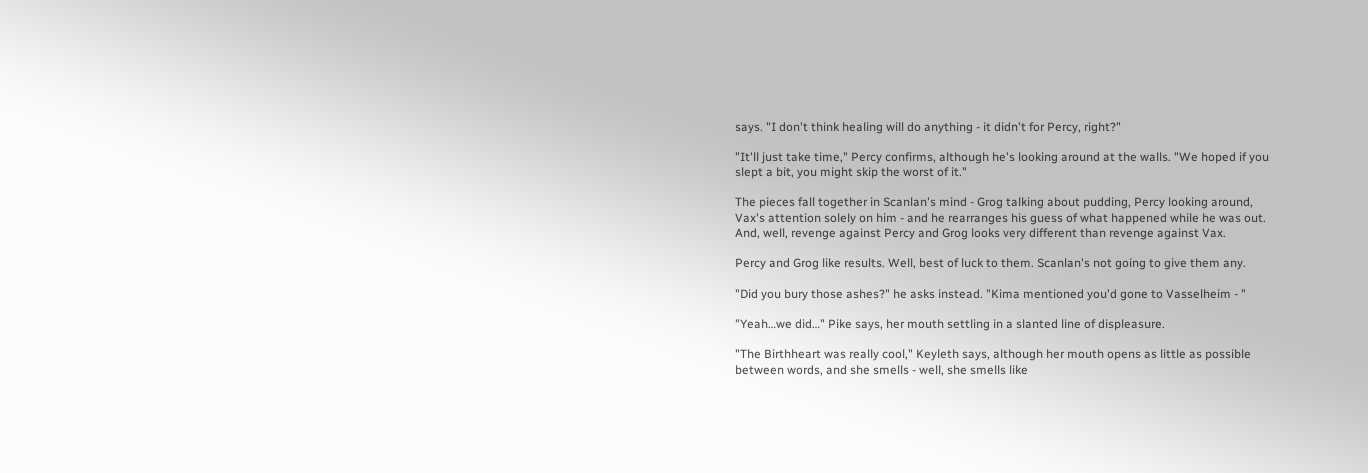says. "I don't think healing will do anything - it didn't for Percy, right?"

"It'll just take time," Percy confirms, although he's looking around at the walls. "We hoped if you slept a bit, you might skip the worst of it."

The pieces fall together in Scanlan's mind - Grog talking about pudding, Percy looking around, Vax's attention solely on him - and he rearranges his guess of what happened while he was out. And, well, revenge against Percy and Grog looks very different than revenge against Vax.

Percy and Grog like results. Well, best of luck to them. Scanlan's not going to give them any.

"Did you bury those ashes?" he asks instead. "Kima mentioned you'd gone to Vasselheim - "

"Yeah…we did…" Pike says, her mouth settling in a slanted line of displeasure.

"The Birthheart was really cool," Keyleth says, although her mouth opens as little as possible between words, and she smells - well, she smells like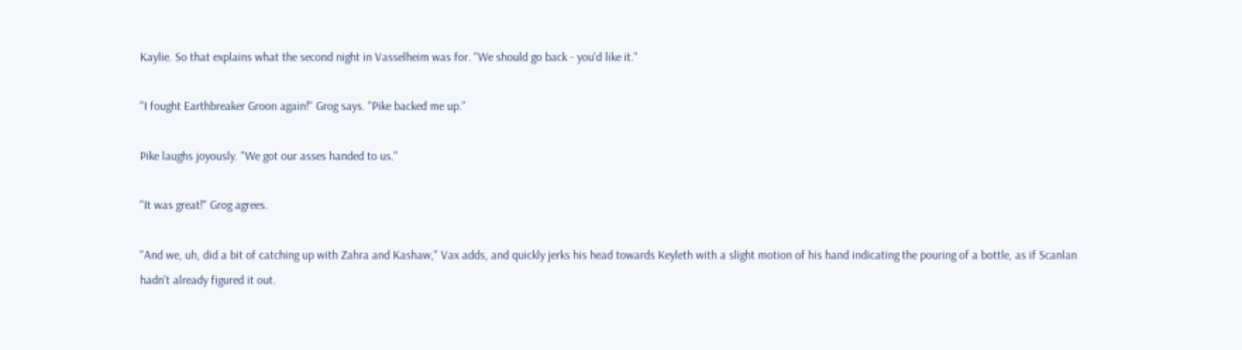Kaylie. So that explains what the second night in Vasselheim was for. "We should go back - you'd like it."

"I fought Earthbreaker Groon again!" Grog says. "Pike backed me up."

Pike laughs joyously. "We got our asses handed to us."

"It was great!" Grog agrees.

"And we, uh, did a bit of catching up with Zahra and Kashaw," Vax adds, and quickly jerks his head towards Keyleth with a slight motion of his hand indicating the pouring of a bottle, as if Scanlan hadn't already figured it out.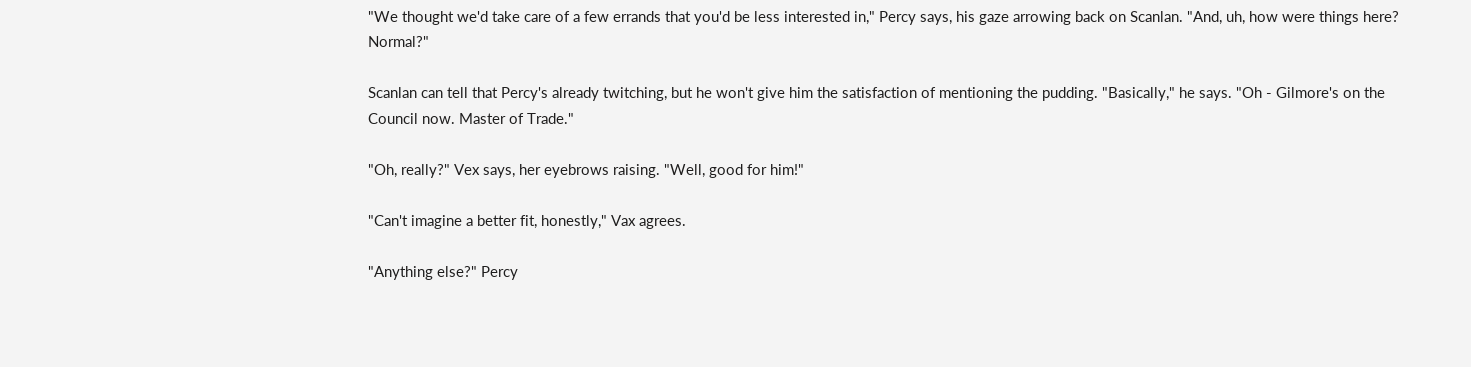"We thought we'd take care of a few errands that you'd be less interested in," Percy says, his gaze arrowing back on Scanlan. "And, uh, how were things here? Normal?"

Scanlan can tell that Percy's already twitching, but he won't give him the satisfaction of mentioning the pudding. "Basically," he says. "Oh - Gilmore's on the Council now. Master of Trade."

"Oh, really?" Vex says, her eyebrows raising. "Well, good for him!"

"Can't imagine a better fit, honestly," Vax agrees.

"Anything else?" Percy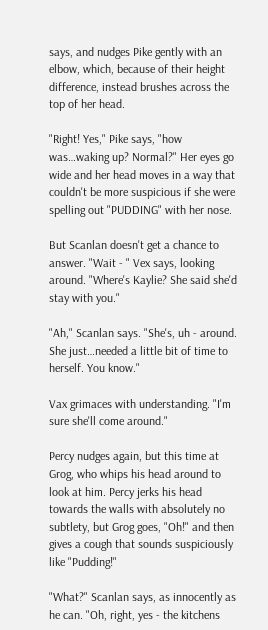says, and nudges Pike gently with an elbow, which, because of their height difference, instead brushes across the top of her head.

"Right! Yes," Pike says, "how was…waking up? Normal?" Her eyes go wide and her head moves in a way that couldn't be more suspicious if she were spelling out "PUDDING" with her nose.

But Scanlan doesn't get a chance to answer. "Wait - " Vex says, looking around. "Where's Kaylie? She said she'd stay with you."

"Ah," Scanlan says. "She's, uh - around. She just…needed a little bit of time to herself. You know."

Vax grimaces with understanding. "I'm sure she'll come around."

Percy nudges again, but this time at Grog, who whips his head around to look at him. Percy jerks his head towards the walls with absolutely no subtlety, but Grog goes, "Oh!" and then gives a cough that sounds suspiciously like "Pudding!"

"What?" Scanlan says, as innocently as he can. "Oh, right, yes - the kitchens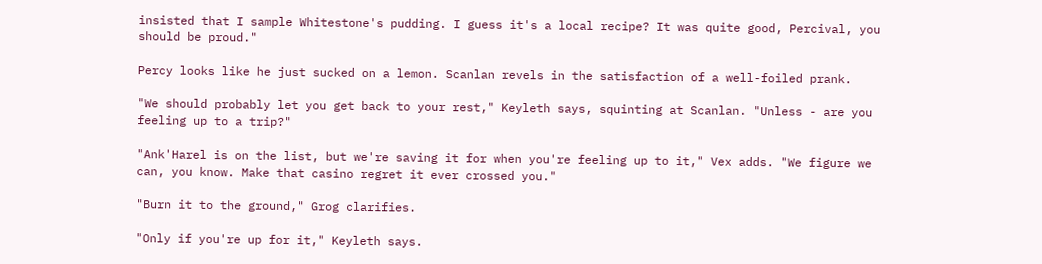insisted that I sample Whitestone's pudding. I guess it's a local recipe? It was quite good, Percival, you should be proud."

Percy looks like he just sucked on a lemon. Scanlan revels in the satisfaction of a well-foiled prank.

"We should probably let you get back to your rest," Keyleth says, squinting at Scanlan. "Unless - are you feeling up to a trip?"

"Ank'Harel is on the list, but we're saving it for when you're feeling up to it," Vex adds. "We figure we can, you know. Make that casino regret it ever crossed you."

"Burn it to the ground," Grog clarifies.

"Only if you're up for it," Keyleth says.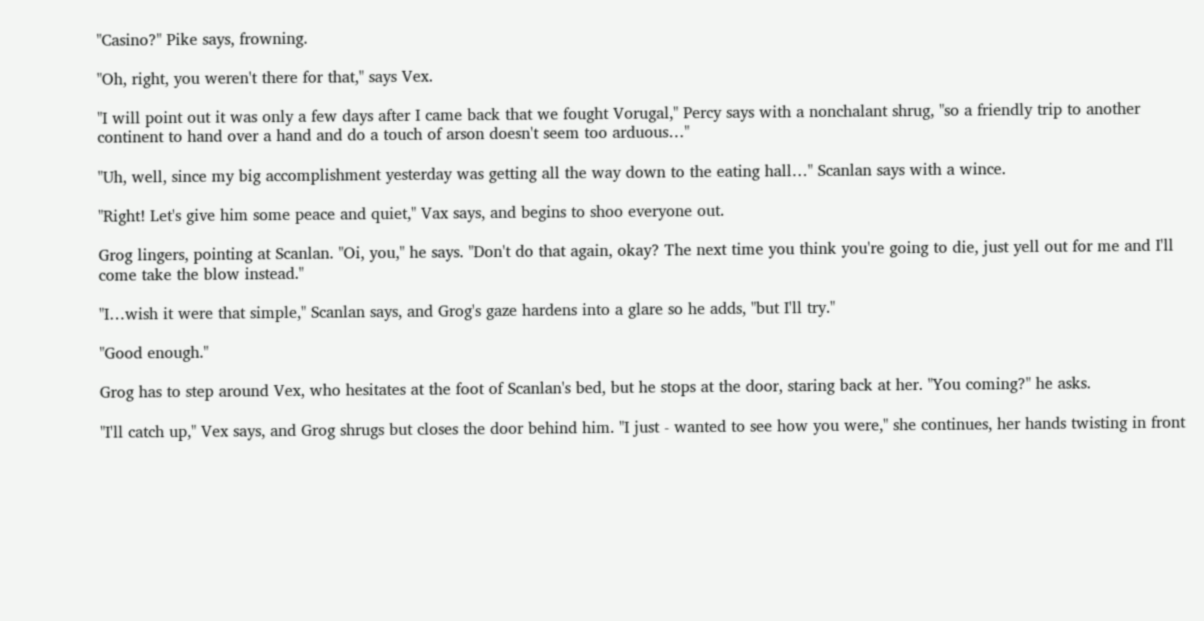"Casino?" Pike says, frowning.

"Oh, right, you weren't there for that," says Vex.

"I will point out it was only a few days after I came back that we fought Vorugal," Percy says with a nonchalant shrug, "so a friendly trip to another continent to hand over a hand and do a touch of arson doesn't seem too arduous…"

"Uh, well, since my big accomplishment yesterday was getting all the way down to the eating hall…" Scanlan says with a wince.

"Right! Let's give him some peace and quiet," Vax says, and begins to shoo everyone out.

Grog lingers, pointing at Scanlan. "Oi, you," he says. "Don't do that again, okay? The next time you think you're going to die, just yell out for me and I'll come take the blow instead."

"I…wish it were that simple," Scanlan says, and Grog's gaze hardens into a glare so he adds, "but I'll try."

"Good enough."

Grog has to step around Vex, who hesitates at the foot of Scanlan's bed, but he stops at the door, staring back at her. "You coming?" he asks.

"I'll catch up," Vex says, and Grog shrugs but closes the door behind him. "I just - wanted to see how you were," she continues, her hands twisting in front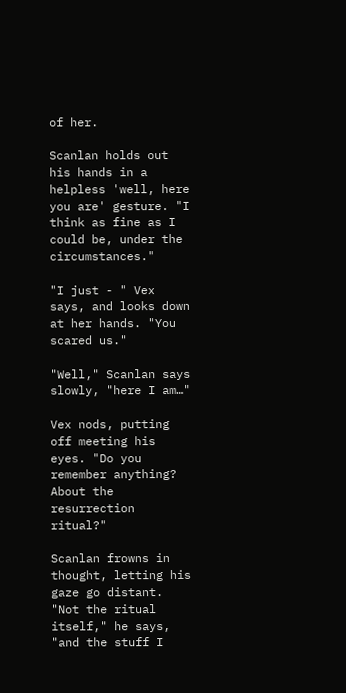of her.

Scanlan holds out his hands in a helpless 'well, here you are' gesture. "I think as fine as I could be, under the circumstances."

"I just - " Vex says, and looks down at her hands. "You scared us."

"Well," Scanlan says slowly, "here I am…"

Vex nods, putting off meeting his eyes. "Do you remember anything? About the resurrection ritual?"

Scanlan frowns in thought, letting his gaze go distant. "Not the ritual itself," he says, "and the stuff I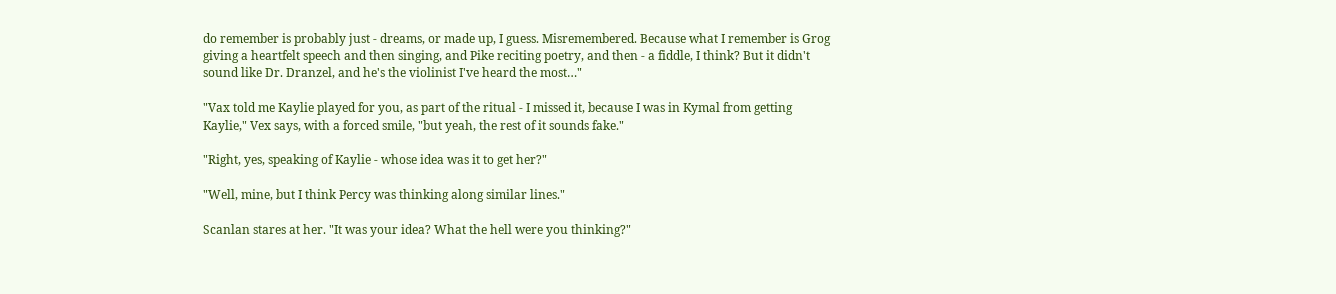do remember is probably just - dreams, or made up, I guess. Misremembered. Because what I remember is Grog giving a heartfelt speech and then singing, and Pike reciting poetry, and then - a fiddle, I think? But it didn't sound like Dr. Dranzel, and he's the violinist I've heard the most…"

"Vax told me Kaylie played for you, as part of the ritual - I missed it, because I was in Kymal from getting Kaylie," Vex says, with a forced smile, "but yeah, the rest of it sounds fake."

"Right, yes, speaking of Kaylie - whose idea was it to get her?"

"Well, mine, but I think Percy was thinking along similar lines."

Scanlan stares at her. "It was your idea? What the hell were you thinking?"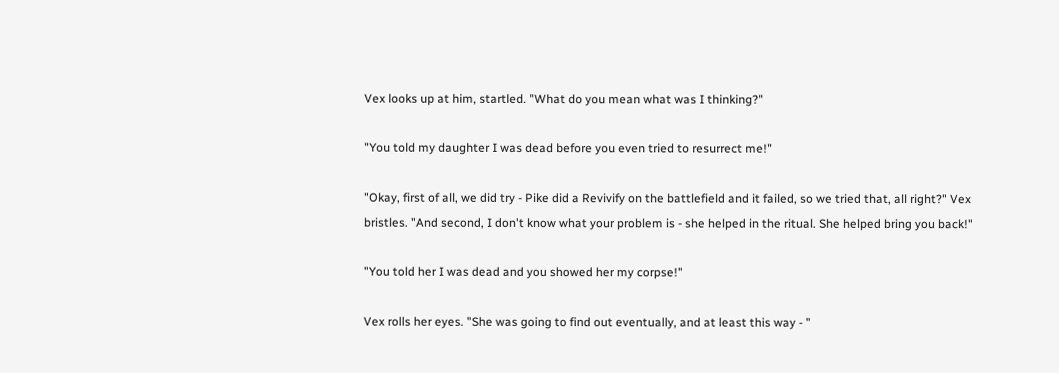Vex looks up at him, startled. "What do you mean what was I thinking?"

"You told my daughter I was dead before you even tried to resurrect me!"

"Okay, first of all, we did try - Pike did a Revivify on the battlefield and it failed, so we tried that, all right?" Vex bristles. "And second, I don't know what your problem is - she helped in the ritual. She helped bring you back!"

"You told her I was dead and you showed her my corpse!"

Vex rolls her eyes. "She was going to find out eventually, and at least this way - "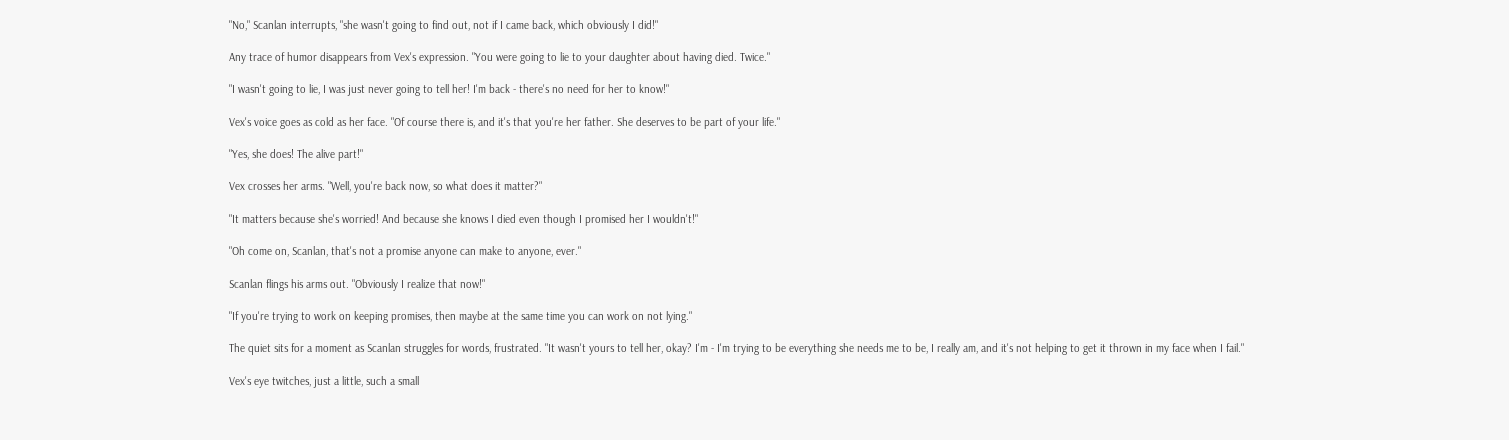"No," Scanlan interrupts, "she wasn't going to find out, not if I came back, which obviously I did!"

Any trace of humor disappears from Vex's expression. "You were going to lie to your daughter about having died. Twice."

"I wasn't going to lie, I was just never going to tell her! I'm back - there's no need for her to know!"

Vex's voice goes as cold as her face. "Of course there is, and it's that you're her father. She deserves to be part of your life."

"Yes, she does! The alive part!"

Vex crosses her arms. "Well, you're back now, so what does it matter?"

"It matters because she's worried! And because she knows I died even though I promised her I wouldn't!"

"Oh come on, Scanlan, that's not a promise anyone can make to anyone, ever."

Scanlan flings his arms out. "Obviously I realize that now!"

"If you're trying to work on keeping promises, then maybe at the same time you can work on not lying."

The quiet sits for a moment as Scanlan struggles for words, frustrated. "It wasn't yours to tell her, okay? I'm - I'm trying to be everything she needs me to be, I really am, and it's not helping to get it thrown in my face when I fail."

Vex's eye twitches, just a little, such a small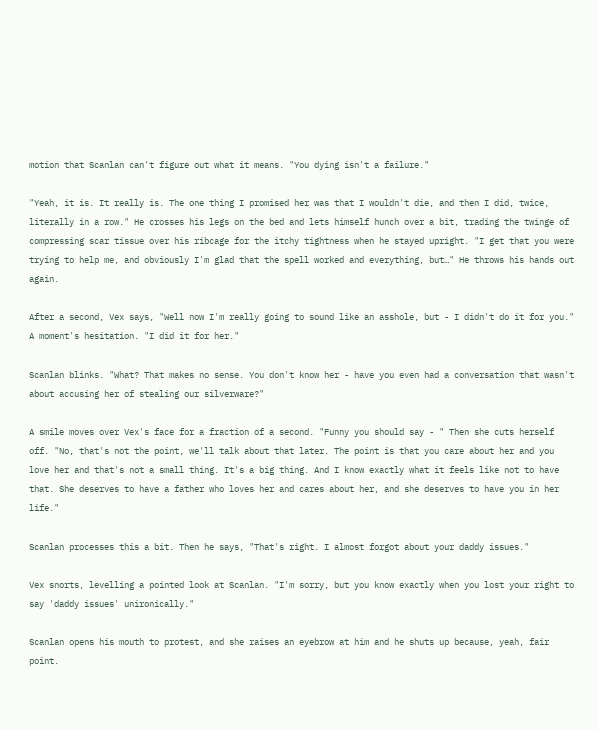motion that Scanlan can't figure out what it means. "You dying isn't a failure."

"Yeah, it is. It really is. The one thing I promised her was that I wouldn't die, and then I did, twice, literally in a row." He crosses his legs on the bed and lets himself hunch over a bit, trading the twinge of compressing scar tissue over his ribcage for the itchy tightness when he stayed upright. "I get that you were trying to help me, and obviously I'm glad that the spell worked and everything, but…" He throws his hands out again.

After a second, Vex says, "Well now I'm really going to sound like an asshole, but - I didn't do it for you." A moment's hesitation. "I did it for her."

Scanlan blinks. "What? That makes no sense. You don't know her - have you even had a conversation that wasn't about accusing her of stealing our silverware?"

A smile moves over Vex's face for a fraction of a second. "Funny you should say - " Then she cuts herself off. "No, that's not the point, we'll talk about that later. The point is that you care about her and you love her and that's not a small thing. It's a big thing. And I know exactly what it feels like not to have that. She deserves to have a father who loves her and cares about her, and she deserves to have you in her life."

Scanlan processes this a bit. Then he says, "That's right. I almost forgot about your daddy issues."

Vex snorts, levelling a pointed look at Scanlan. "I'm sorry, but you know exactly when you lost your right to say 'daddy issues' unironically."

Scanlan opens his mouth to protest, and she raises an eyebrow at him and he shuts up because, yeah, fair point.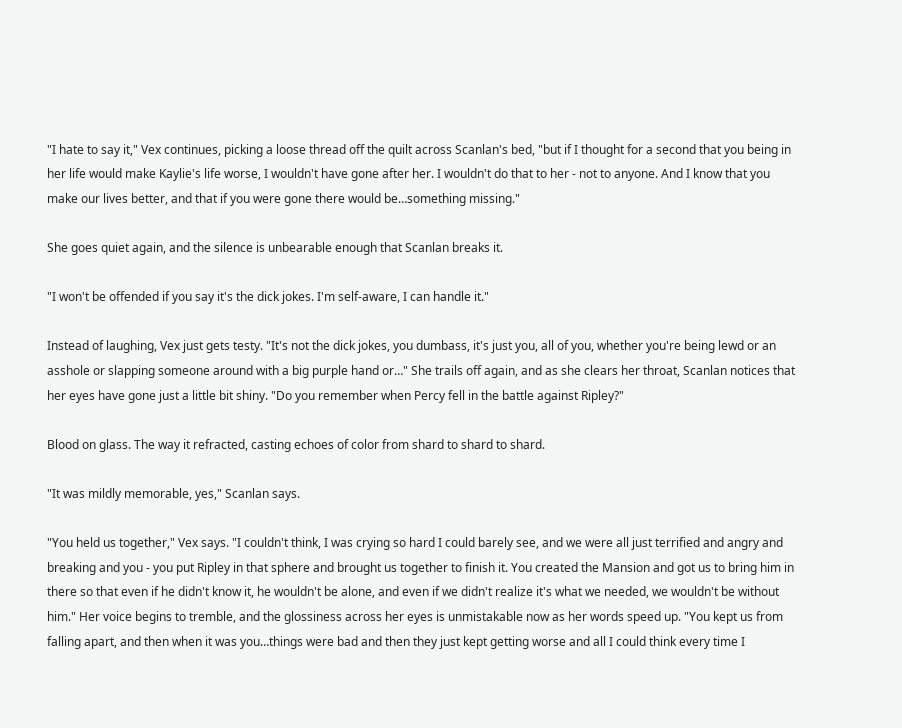"I hate to say it," Vex continues, picking a loose thread off the quilt across Scanlan's bed, "but if I thought for a second that you being in her life would make Kaylie's life worse, I wouldn't have gone after her. I wouldn't do that to her - not to anyone. And I know that you make our lives better, and that if you were gone there would be…something missing."

She goes quiet again, and the silence is unbearable enough that Scanlan breaks it.

"I won't be offended if you say it's the dick jokes. I'm self-aware, I can handle it."

Instead of laughing, Vex just gets testy. "It's not the dick jokes, you dumbass, it's just you, all of you, whether you're being lewd or an asshole or slapping someone around with a big purple hand or…" She trails off again, and as she clears her throat, Scanlan notices that her eyes have gone just a little bit shiny. "Do you remember when Percy fell in the battle against Ripley?"

Blood on glass. The way it refracted, casting echoes of color from shard to shard to shard.

"It was mildly memorable, yes," Scanlan says.

"You held us together," Vex says. "I couldn't think, I was crying so hard I could barely see, and we were all just terrified and angry and breaking and you - you put Ripley in that sphere and brought us together to finish it. You created the Mansion and got us to bring him in there so that even if he didn't know it, he wouldn't be alone, and even if we didn't realize it's what we needed, we wouldn't be without him." Her voice begins to tremble, and the glossiness across her eyes is unmistakable now as her words speed up. "You kept us from falling apart, and then when it was you…things were bad and then they just kept getting worse and all I could think every time I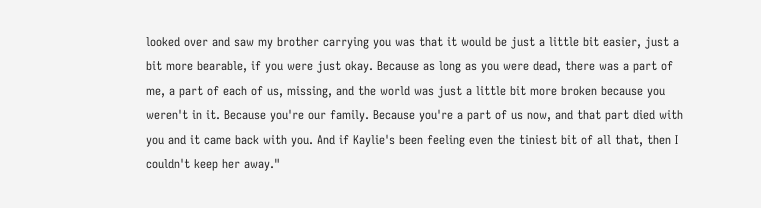looked over and saw my brother carrying you was that it would be just a little bit easier, just a bit more bearable, if you were just okay. Because as long as you were dead, there was a part of me, a part of each of us, missing, and the world was just a little bit more broken because you weren't in it. Because you're our family. Because you're a part of us now, and that part died with you and it came back with you. And if Kaylie's been feeling even the tiniest bit of all that, then I couldn't keep her away."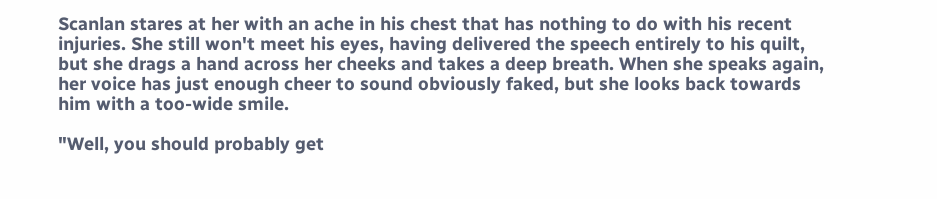Scanlan stares at her with an ache in his chest that has nothing to do with his recent injuries. She still won't meet his eyes, having delivered the speech entirely to his quilt, but she drags a hand across her cheeks and takes a deep breath. When she speaks again, her voice has just enough cheer to sound obviously faked, but she looks back towards him with a too-wide smile.

"Well, you should probably get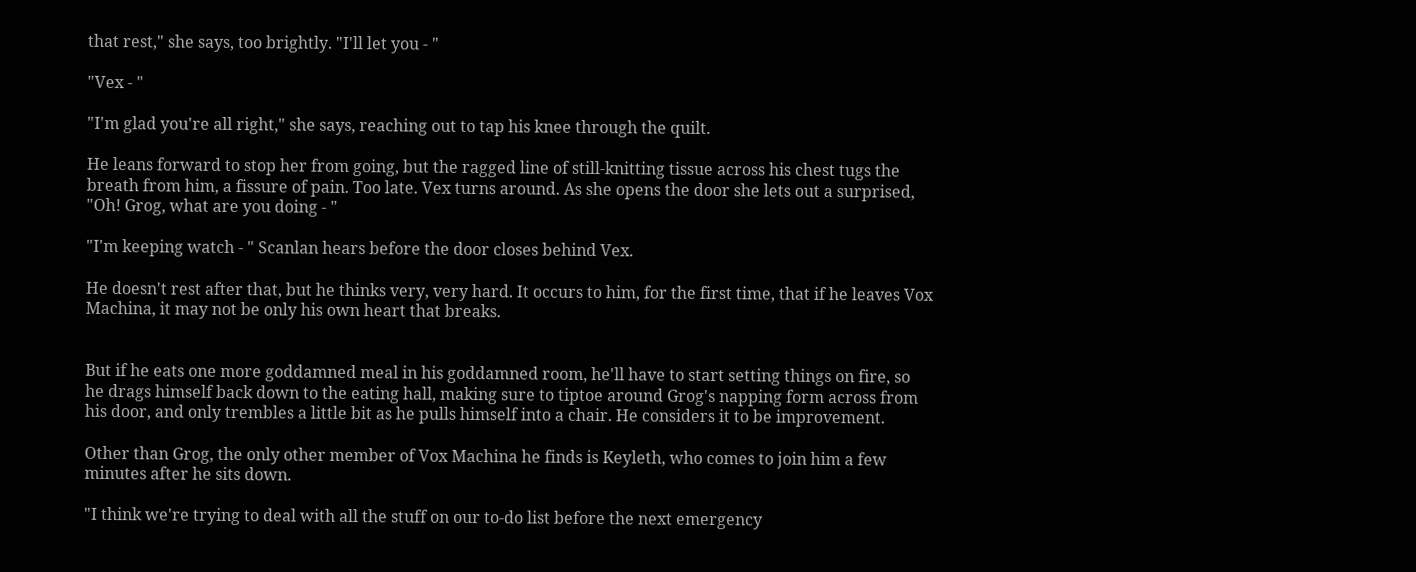that rest," she says, too brightly. "I'll let you - "

"Vex - "

"I'm glad you're all right," she says, reaching out to tap his knee through the quilt.

He leans forward to stop her from going, but the ragged line of still-knitting tissue across his chest tugs the breath from him, a fissure of pain. Too late. Vex turns around. As she opens the door she lets out a surprised, "Oh! Grog, what are you doing - "

"I'm keeping watch - " Scanlan hears before the door closes behind Vex.

He doesn't rest after that, but he thinks very, very hard. It occurs to him, for the first time, that if he leaves Vox Machina, it may not be only his own heart that breaks.


But if he eats one more goddamned meal in his goddamned room, he'll have to start setting things on fire, so he drags himself back down to the eating hall, making sure to tiptoe around Grog's napping form across from his door, and only trembles a little bit as he pulls himself into a chair. He considers it to be improvement.

Other than Grog, the only other member of Vox Machina he finds is Keyleth, who comes to join him a few minutes after he sits down.

"I think we're trying to deal with all the stuff on our to-do list before the next emergency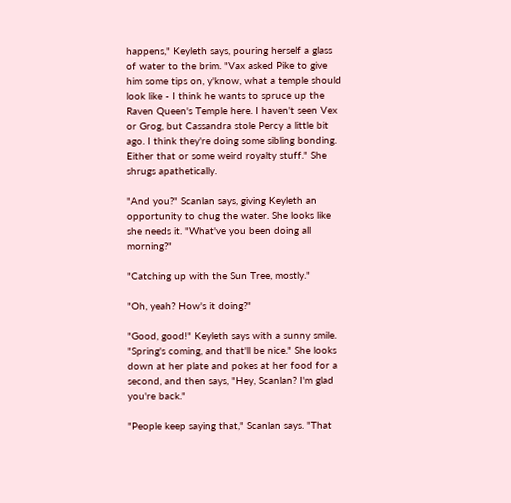happens," Keyleth says, pouring herself a glass of water to the brim. "Vax asked Pike to give him some tips on, y'know, what a temple should look like - I think he wants to spruce up the Raven Queen's Temple here. I haven't seen Vex or Grog, but Cassandra stole Percy a little bit ago. I think they're doing some sibling bonding. Either that or some weird royalty stuff." She shrugs apathetically.

"And you?" Scanlan says, giving Keyleth an opportunity to chug the water. She looks like she needs it. "What've you been doing all morning?"

"Catching up with the Sun Tree, mostly."

"Oh, yeah? How's it doing?"

"Good, good!" Keyleth says with a sunny smile. "Spring's coming, and that'll be nice." She looks down at her plate and pokes at her food for a second, and then says, "Hey, Scanlan? I'm glad you're back."

"People keep saying that," Scanlan says. "That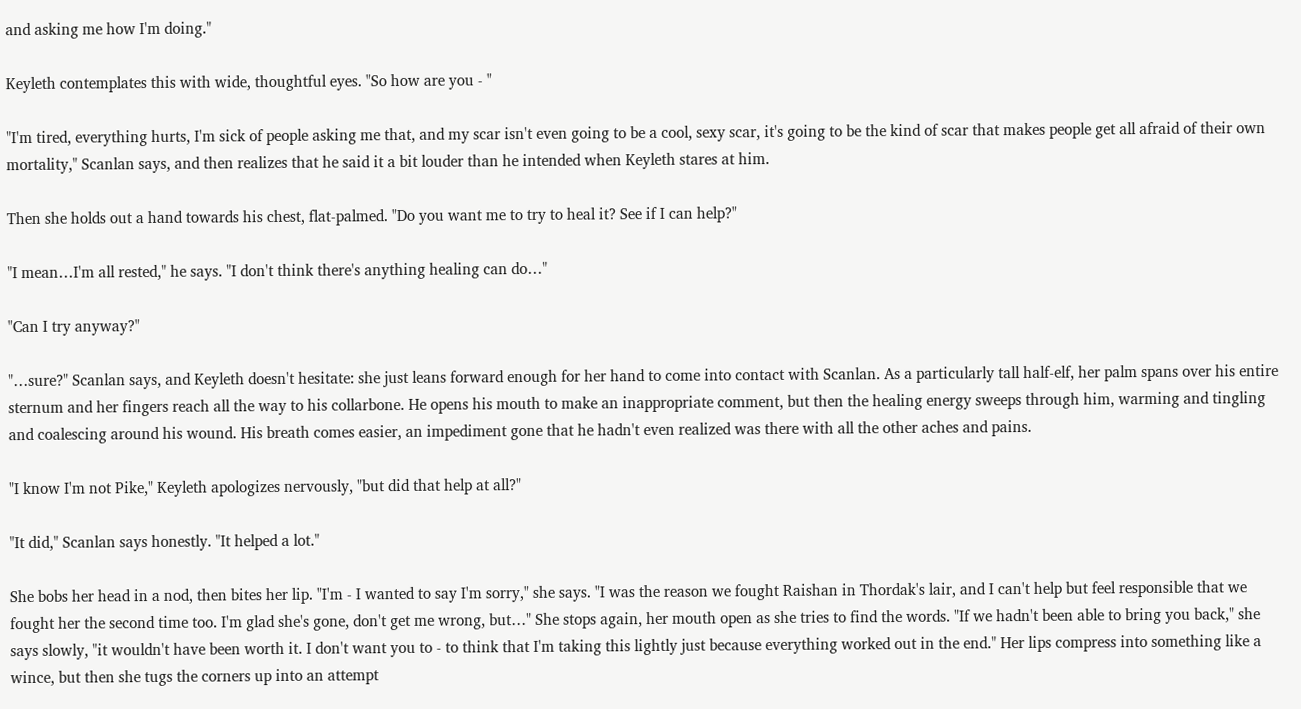and asking me how I'm doing."

Keyleth contemplates this with wide, thoughtful eyes. "So how are you - "

"I'm tired, everything hurts, I'm sick of people asking me that, and my scar isn't even going to be a cool, sexy scar, it's going to be the kind of scar that makes people get all afraid of their own mortality," Scanlan says, and then realizes that he said it a bit louder than he intended when Keyleth stares at him.

Then she holds out a hand towards his chest, flat-palmed. "Do you want me to try to heal it? See if I can help?"

"I mean…I'm all rested," he says. "I don't think there's anything healing can do…"

"Can I try anyway?"

"…sure?" Scanlan says, and Keyleth doesn't hesitate: she just leans forward enough for her hand to come into contact with Scanlan. As a particularly tall half-elf, her palm spans over his entire sternum and her fingers reach all the way to his collarbone. He opens his mouth to make an inappropriate comment, but then the healing energy sweeps through him, warming and tingling and coalescing around his wound. His breath comes easier, an impediment gone that he hadn't even realized was there with all the other aches and pains.

"I know I'm not Pike," Keyleth apologizes nervously, "but did that help at all?"

"It did," Scanlan says honestly. "It helped a lot."

She bobs her head in a nod, then bites her lip. "I'm - I wanted to say I'm sorry," she says. "I was the reason we fought Raishan in Thordak's lair, and I can't help but feel responsible that we fought her the second time too. I'm glad she's gone, don't get me wrong, but…" She stops again, her mouth open as she tries to find the words. "If we hadn't been able to bring you back," she says slowly, "it wouldn't have been worth it. I don't want you to - to think that I'm taking this lightly just because everything worked out in the end." Her lips compress into something like a wince, but then she tugs the corners up into an attempt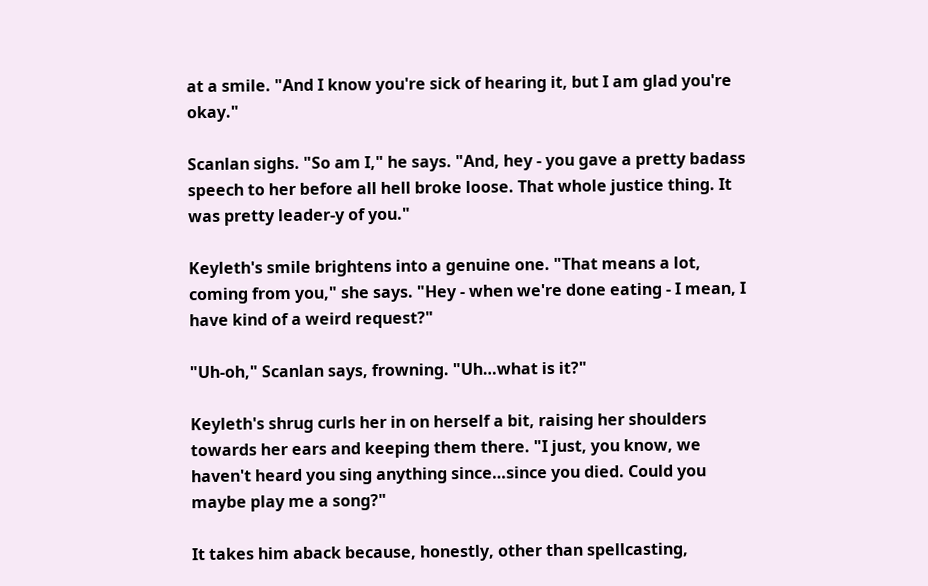at a smile. "And I know you're sick of hearing it, but I am glad you're okay."

Scanlan sighs. "So am I," he says. "And, hey - you gave a pretty badass speech to her before all hell broke loose. That whole justice thing. It was pretty leader-y of you."

Keyleth's smile brightens into a genuine one. "That means a lot, coming from you," she says. "Hey - when we're done eating - I mean, I have kind of a weird request?"

"Uh-oh," Scanlan says, frowning. "Uh…what is it?"

Keyleth's shrug curls her in on herself a bit, raising her shoulders towards her ears and keeping them there. "I just, you know, we haven't heard you sing anything since…since you died. Could you maybe play me a song?"

It takes him aback because, honestly, other than spellcasting,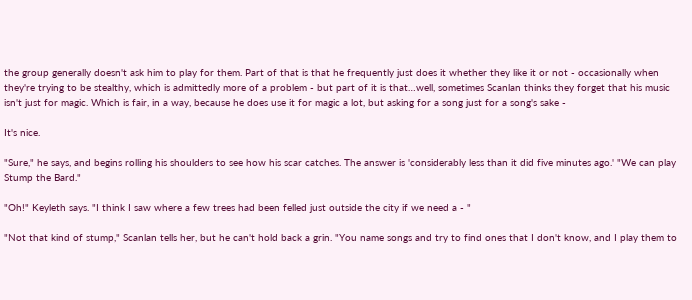the group generally doesn't ask him to play for them. Part of that is that he frequently just does it whether they like it or not - occasionally when they're trying to be stealthy, which is admittedly more of a problem - but part of it is that…well, sometimes Scanlan thinks they forget that his music isn't just for magic. Which is fair, in a way, because he does use it for magic a lot, but asking for a song just for a song's sake -

It's nice.

"Sure," he says, and begins rolling his shoulders to see how his scar catches. The answer is 'considerably less than it did five minutes ago.' "We can play Stump the Bard."

"Oh!" Keyleth says. "I think I saw where a few trees had been felled just outside the city if we need a - "

"Not that kind of stump," Scanlan tells her, but he can't hold back a grin. "You name songs and try to find ones that I don't know, and I play them to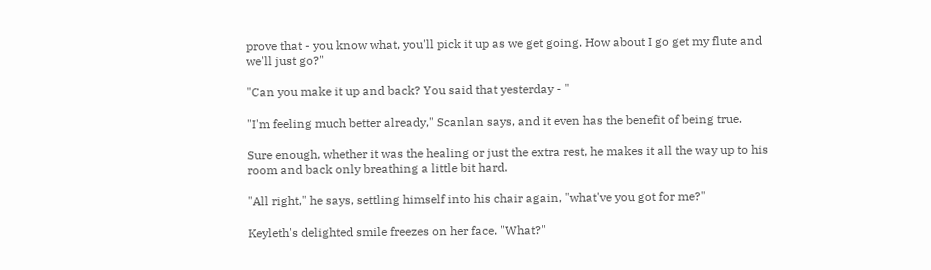prove that - you know what, you'll pick it up as we get going. How about I go get my flute and we'll just go?"

"Can you make it up and back? You said that yesterday - "

"I'm feeling much better already," Scanlan says, and it even has the benefit of being true.

Sure enough, whether it was the healing or just the extra rest, he makes it all the way up to his room and back only breathing a little bit hard.

"All right," he says, settling himself into his chair again, "what've you got for me?"

Keyleth's delighted smile freezes on her face. "What?"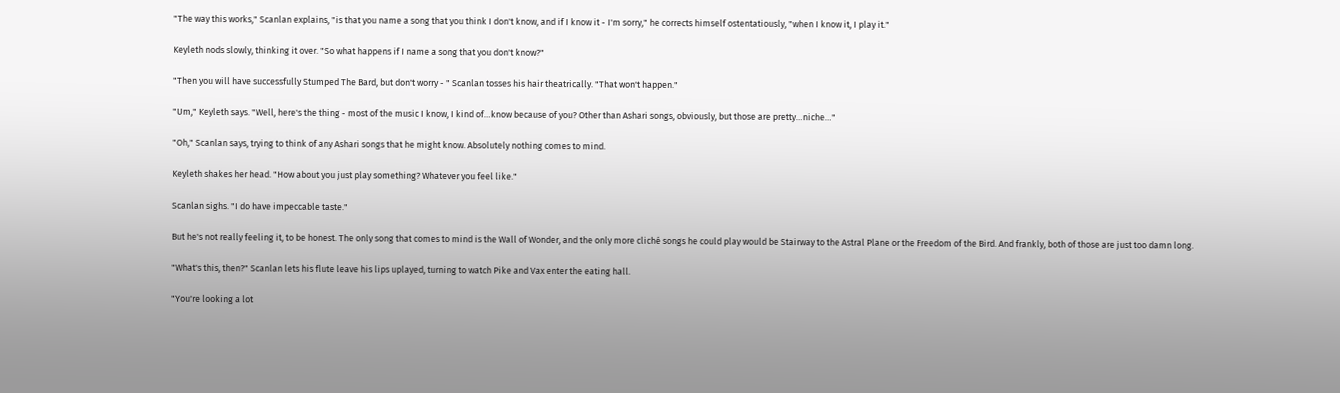"The way this works," Scanlan explains, "is that you name a song that you think I don't know, and if I know it - I'm sorry," he corrects himself ostentatiously, "when I know it, I play it."

Keyleth nods slowly, thinking it over. "So what happens if I name a song that you don't know?"

"Then you will have successfully Stumped The Bard, but don't worry - " Scanlan tosses his hair theatrically. "That won't happen."

"Um," Keyleth says. "Well, here's the thing - most of the music I know, I kind of…know because of you? Other than Ashari songs, obviously, but those are pretty…niche…"

"Oh," Scanlan says, trying to think of any Ashari songs that he might know. Absolutely nothing comes to mind.

Keyleth shakes her head. "How about you just play something? Whatever you feel like."

Scanlan sighs. "I do have impeccable taste."

But he's not really feeling it, to be honest. The only song that comes to mind is the Wall of Wonder, and the only more cliché songs he could play would be Stairway to the Astral Plane or the Freedom of the Bird. And frankly, both of those are just too damn long.

"What's this, then?" Scanlan lets his flute leave his lips uplayed, turning to watch Pike and Vax enter the eating hall.

"You're looking a lot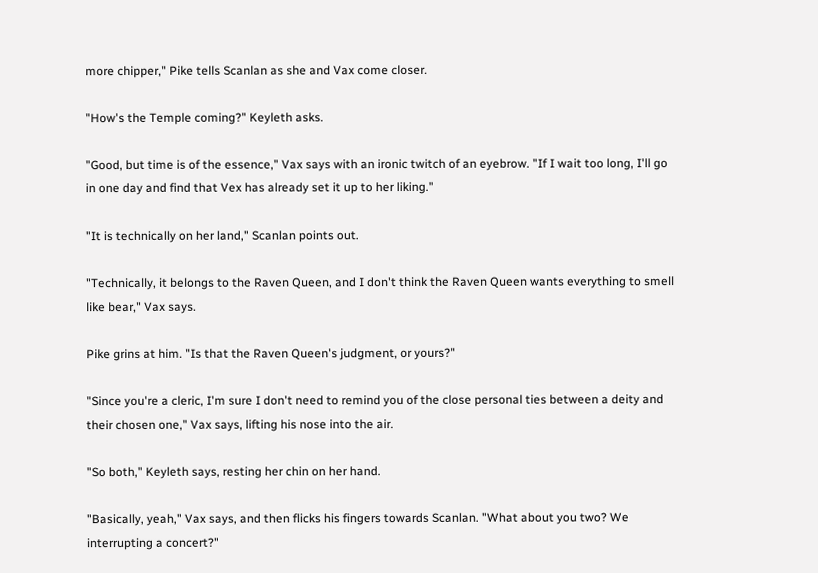more chipper," Pike tells Scanlan as she and Vax come closer.

"How's the Temple coming?" Keyleth asks.

"Good, but time is of the essence," Vax says with an ironic twitch of an eyebrow. "If I wait too long, I'll go in one day and find that Vex has already set it up to her liking."

"It is technically on her land," Scanlan points out.

"Technically, it belongs to the Raven Queen, and I don't think the Raven Queen wants everything to smell like bear," Vax says.

Pike grins at him. "Is that the Raven Queen's judgment, or yours?"

"Since you're a cleric, I'm sure I don't need to remind you of the close personal ties between a deity and their chosen one," Vax says, lifting his nose into the air.

"So both," Keyleth says, resting her chin on her hand.

"Basically, yeah," Vax says, and then flicks his fingers towards Scanlan. "What about you two? We interrupting a concert?"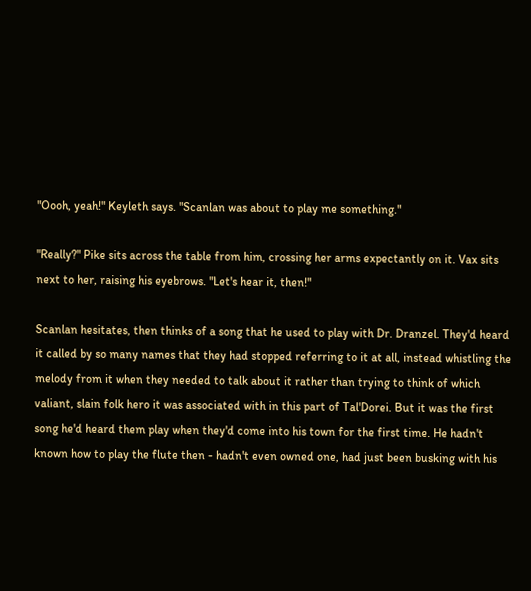"Oooh, yeah!" Keyleth says. "Scanlan was about to play me something."

"Really?" Pike sits across the table from him, crossing her arms expectantly on it. Vax sits next to her, raising his eyebrows. "Let's hear it, then!"

Scanlan hesitates, then thinks of a song that he used to play with Dr. Dranzel. They'd heard it called by so many names that they had stopped referring to it at all, instead whistling the melody from it when they needed to talk about it rather than trying to think of which valiant, slain folk hero it was associated with in this part of Tal'Dorei. But it was the first song he'd heard them play when they'd come into his town for the first time. He hadn't known how to play the flute then - hadn't even owned one, had just been busking with his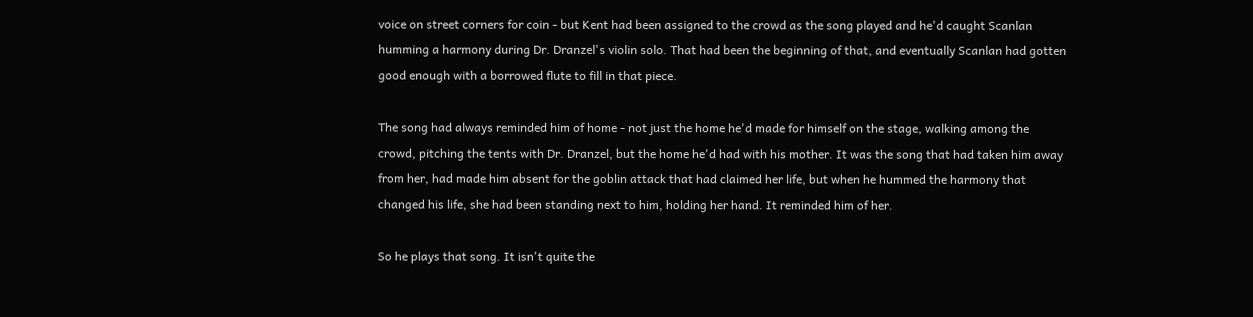voice on street corners for coin - but Kent had been assigned to the crowd as the song played and he'd caught Scanlan humming a harmony during Dr. Dranzel's violin solo. That had been the beginning of that, and eventually Scanlan had gotten good enough with a borrowed flute to fill in that piece.

The song had always reminded him of home - not just the home he'd made for himself on the stage, walking among the crowd, pitching the tents with Dr. Dranzel, but the home he'd had with his mother. It was the song that had taken him away from her, had made him absent for the goblin attack that had claimed her life, but when he hummed the harmony that changed his life, she had been standing next to him, holding her hand. It reminded him of her.

So he plays that song. It isn't quite the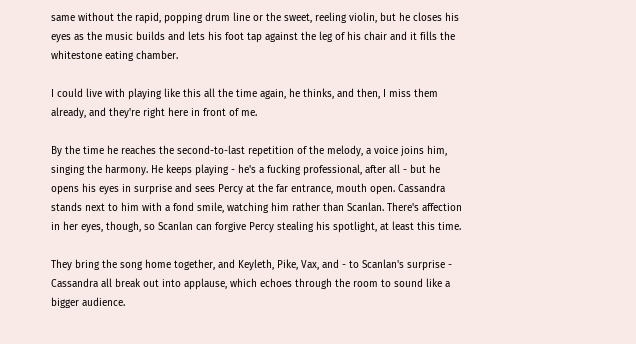same without the rapid, popping drum line or the sweet, reeling violin, but he closes his eyes as the music builds and lets his foot tap against the leg of his chair and it fills the whitestone eating chamber.

I could live with playing like this all the time again, he thinks, and then, I miss them already, and they're right here in front of me.

By the time he reaches the second-to-last repetition of the melody, a voice joins him, singing the harmony. He keeps playing - he's a fucking professional, after all - but he opens his eyes in surprise and sees Percy at the far entrance, mouth open. Cassandra stands next to him with a fond smile, watching him rather than Scanlan. There's affection in her eyes, though, so Scanlan can forgive Percy stealing his spotlight, at least this time.

They bring the song home together, and Keyleth, Pike, Vax, and - to Scanlan's surprise - Cassandra all break out into applause, which echoes through the room to sound like a bigger audience.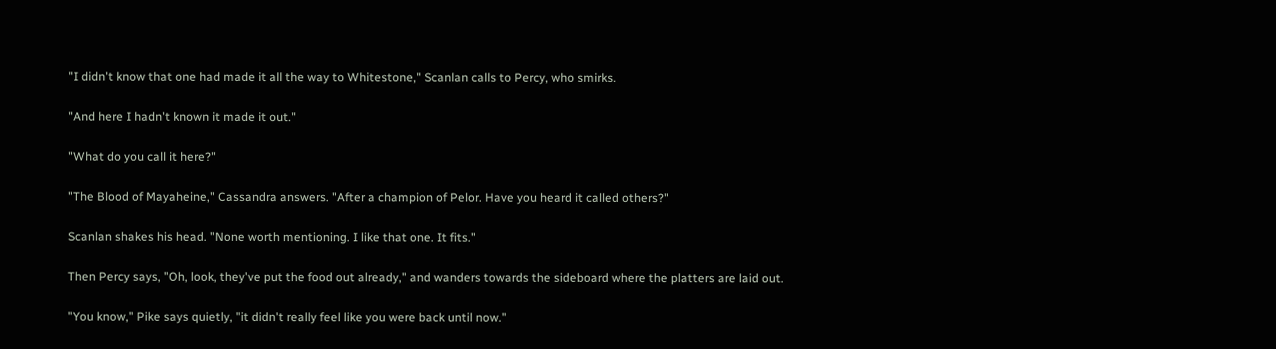"I didn't know that one had made it all the way to Whitestone," Scanlan calls to Percy, who smirks.

"And here I hadn't known it made it out."

"What do you call it here?"

"The Blood of Mayaheine," Cassandra answers. "After a champion of Pelor. Have you heard it called others?"

Scanlan shakes his head. "None worth mentioning. I like that one. It fits."

Then Percy says, "Oh, look, they've put the food out already," and wanders towards the sideboard where the platters are laid out.

"You know," Pike says quietly, "it didn't really feel like you were back until now."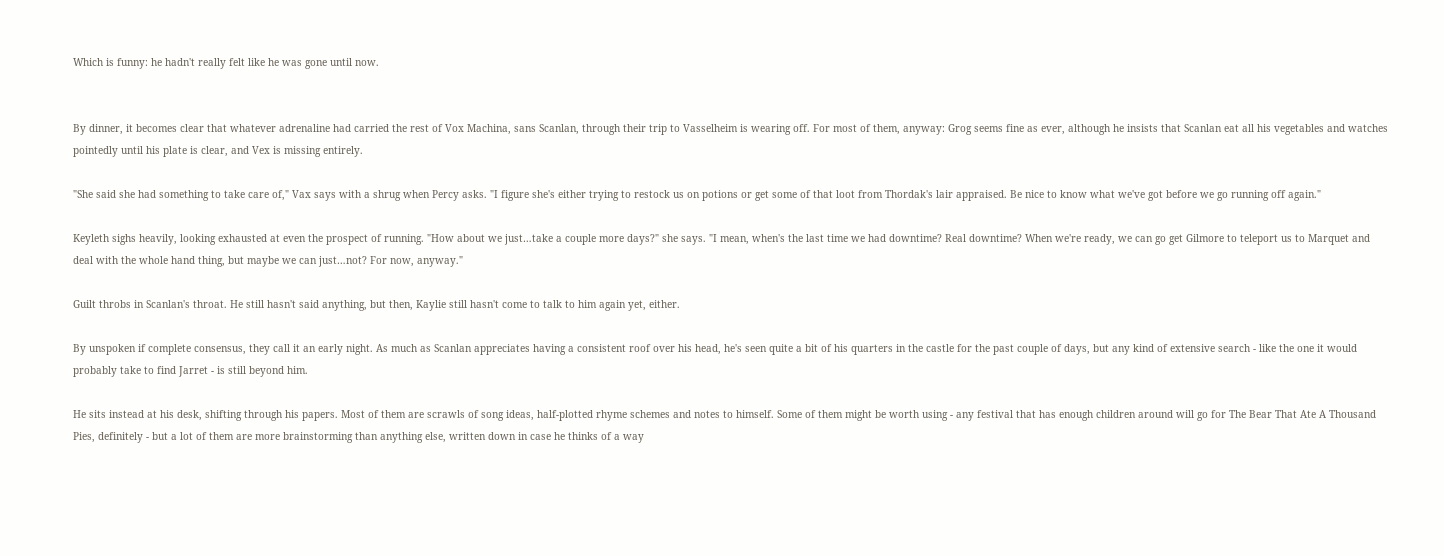Which is funny: he hadn't really felt like he was gone until now.


By dinner, it becomes clear that whatever adrenaline had carried the rest of Vox Machina, sans Scanlan, through their trip to Vasselheim is wearing off. For most of them, anyway: Grog seems fine as ever, although he insists that Scanlan eat all his vegetables and watches pointedly until his plate is clear, and Vex is missing entirely.

"She said she had something to take care of," Vax says with a shrug when Percy asks. "I figure she's either trying to restock us on potions or get some of that loot from Thordak's lair appraised. Be nice to know what we've got before we go running off again."

Keyleth sighs heavily, looking exhausted at even the prospect of running. "How about we just…take a couple more days?" she says. "I mean, when's the last time we had downtime? Real downtime? When we're ready, we can go get Gilmore to teleport us to Marquet and deal with the whole hand thing, but maybe we can just…not? For now, anyway."

Guilt throbs in Scanlan's throat. He still hasn't said anything, but then, Kaylie still hasn't come to talk to him again yet, either.

By unspoken if complete consensus, they call it an early night. As much as Scanlan appreciates having a consistent roof over his head, he's seen quite a bit of his quarters in the castle for the past couple of days, but any kind of extensive search - like the one it would probably take to find Jarret - is still beyond him.

He sits instead at his desk, shifting through his papers. Most of them are scrawls of song ideas, half-plotted rhyme schemes and notes to himself. Some of them might be worth using - any festival that has enough children around will go for The Bear That Ate A Thousand Pies, definitely - but a lot of them are more brainstorming than anything else, written down in case he thinks of a way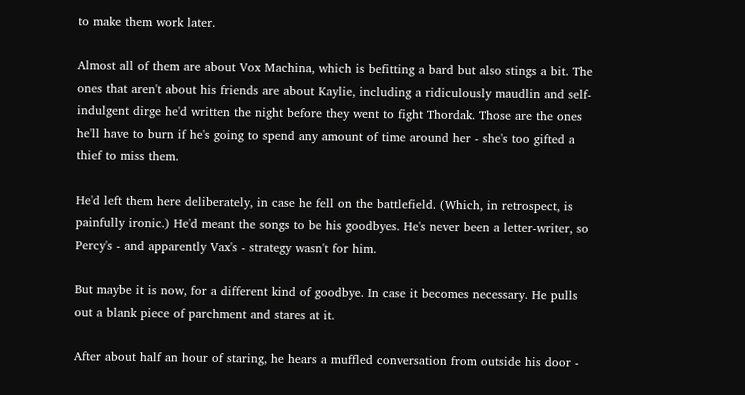to make them work later.

Almost all of them are about Vox Machina, which is befitting a bard but also stings a bit. The ones that aren't about his friends are about Kaylie, including a ridiculously maudlin and self-indulgent dirge he'd written the night before they went to fight Thordak. Those are the ones he'll have to burn if he's going to spend any amount of time around her - she's too gifted a thief to miss them.

He'd left them here deliberately, in case he fell on the battlefield. (Which, in retrospect, is painfully ironic.) He'd meant the songs to be his goodbyes. He's never been a letter-writer, so Percy's - and apparently Vax's - strategy wasn't for him.

But maybe it is now, for a different kind of goodbye. In case it becomes necessary. He pulls out a blank piece of parchment and stares at it.

After about half an hour of staring, he hears a muffled conversation from outside his door -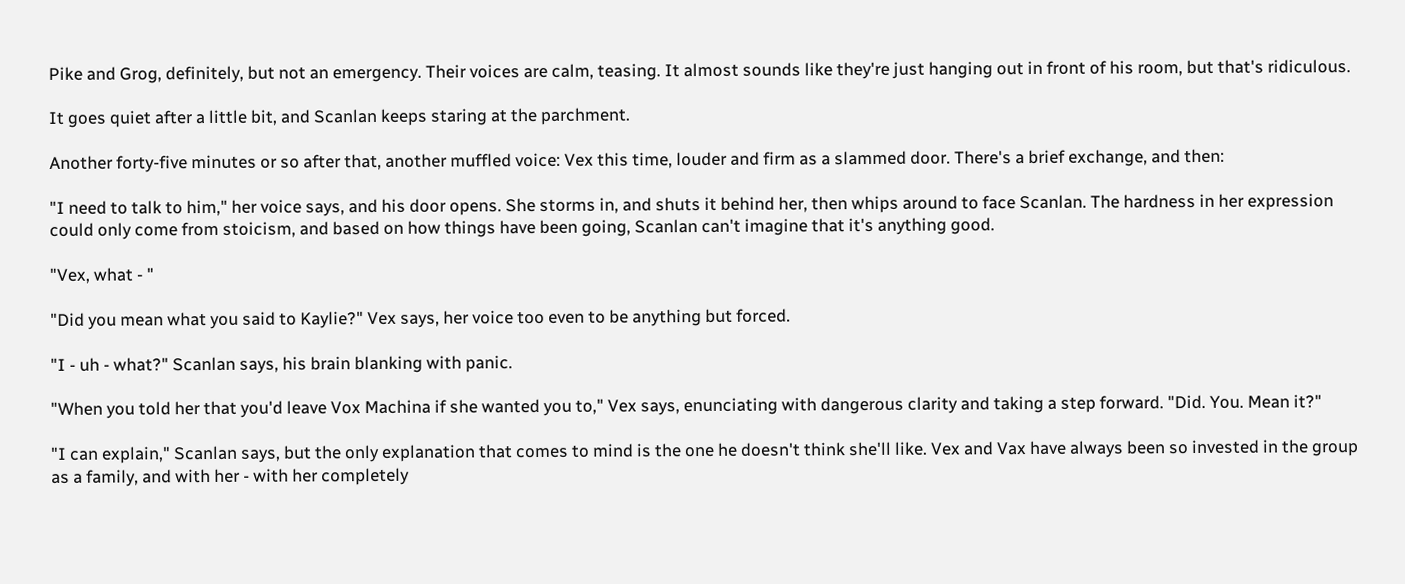Pike and Grog, definitely, but not an emergency. Their voices are calm, teasing. It almost sounds like they're just hanging out in front of his room, but that's ridiculous.

It goes quiet after a little bit, and Scanlan keeps staring at the parchment.

Another forty-five minutes or so after that, another muffled voice: Vex this time, louder and firm as a slammed door. There's a brief exchange, and then:

"I need to talk to him," her voice says, and his door opens. She storms in, and shuts it behind her, then whips around to face Scanlan. The hardness in her expression could only come from stoicism, and based on how things have been going, Scanlan can't imagine that it's anything good.

"Vex, what - "

"Did you mean what you said to Kaylie?" Vex says, her voice too even to be anything but forced.

"I - uh - what?" Scanlan says, his brain blanking with panic.

"When you told her that you'd leave Vox Machina if she wanted you to," Vex says, enunciating with dangerous clarity and taking a step forward. "Did. You. Mean it?"

"I can explain," Scanlan says, but the only explanation that comes to mind is the one he doesn't think she'll like. Vex and Vax have always been so invested in the group as a family, and with her - with her completely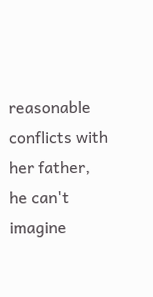reasonable conflicts with her father, he can't imagine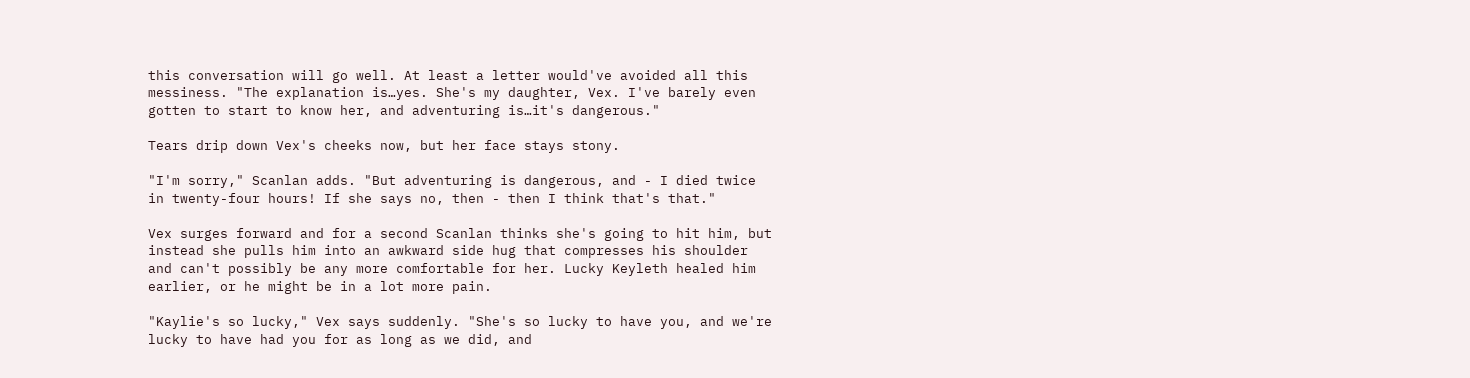this conversation will go well. At least a letter would've avoided all this messiness. "The explanation is…yes. She's my daughter, Vex. I've barely even gotten to start to know her, and adventuring is…it's dangerous."

Tears drip down Vex's cheeks now, but her face stays stony.

"I'm sorry," Scanlan adds. "But adventuring is dangerous, and - I died twice in twenty-four hours! If she says no, then - then I think that's that."

Vex surges forward and for a second Scanlan thinks she's going to hit him, but instead she pulls him into an awkward side hug that compresses his shoulder and can't possibly be any more comfortable for her. Lucky Keyleth healed him earlier, or he might be in a lot more pain.

"Kaylie's so lucky," Vex says suddenly. "She's so lucky to have you, and we're lucky to have had you for as long as we did, and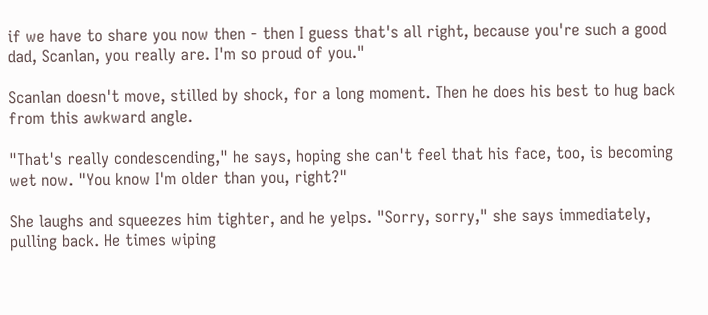if we have to share you now then - then I guess that's all right, because you're such a good dad, Scanlan, you really are. I'm so proud of you."

Scanlan doesn't move, stilled by shock, for a long moment. Then he does his best to hug back from this awkward angle.

"That's really condescending," he says, hoping she can't feel that his face, too, is becoming wet now. "You know I'm older than you, right?"

She laughs and squeezes him tighter, and he yelps. "Sorry, sorry," she says immediately, pulling back. He times wiping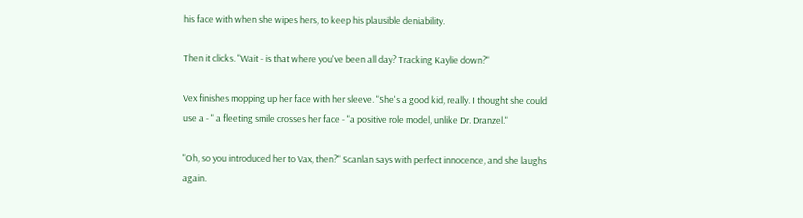his face with when she wipes hers, to keep his plausible deniability.

Then it clicks. "Wait - is that where you've been all day? Tracking Kaylie down?"

Vex finishes mopping up her face with her sleeve. "She's a good kid, really. I thought she could use a - " a fleeting smile crosses her face - "a positive role model, unlike Dr. Dranzel."

"Oh, so you introduced her to Vax, then?" Scanlan says with perfect innocence, and she laughs again.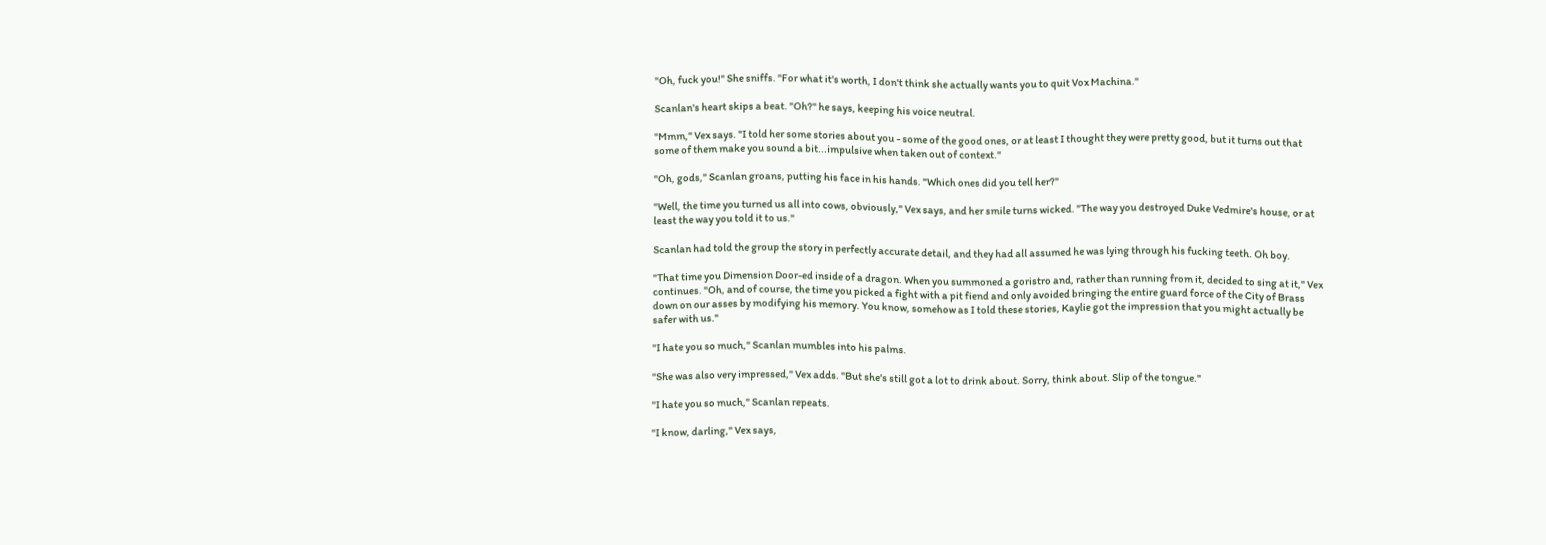"Oh, fuck you!" She sniffs. "For what it's worth, I don't think she actually wants you to quit Vox Machina."

Scanlan's heart skips a beat. "Oh?" he says, keeping his voice neutral.

"Mmm," Vex says. "I told her some stories about you - some of the good ones, or at least I thought they were pretty good, but it turns out that some of them make you sound a bit...impulsive when taken out of context."

"Oh, gods," Scanlan groans, putting his face in his hands. "Which ones did you tell her?"

"Well, the time you turned us all into cows, obviously," Vex says, and her smile turns wicked. "The way you destroyed Duke Vedmire's house, or at least the way you told it to us."

Scanlan had told the group the story in perfectly accurate detail, and they had all assumed he was lying through his fucking teeth. Oh boy.

"That time you Dimension Door-ed inside of a dragon. When you summoned a goristro and, rather than running from it, decided to sing at it," Vex continues. "Oh, and of course, the time you picked a fight with a pit fiend and only avoided bringing the entire guard force of the City of Brass down on our asses by modifying his memory. You know, somehow as I told these stories, Kaylie got the impression that you might actually be safer with us."

"I hate you so much," Scanlan mumbles into his palms.

"She was also very impressed," Vex adds. "But she's still got a lot to drink about. Sorry, think about. Slip of the tongue."

"I hate you so much," Scanlan repeats.

"I know, darling," Vex says,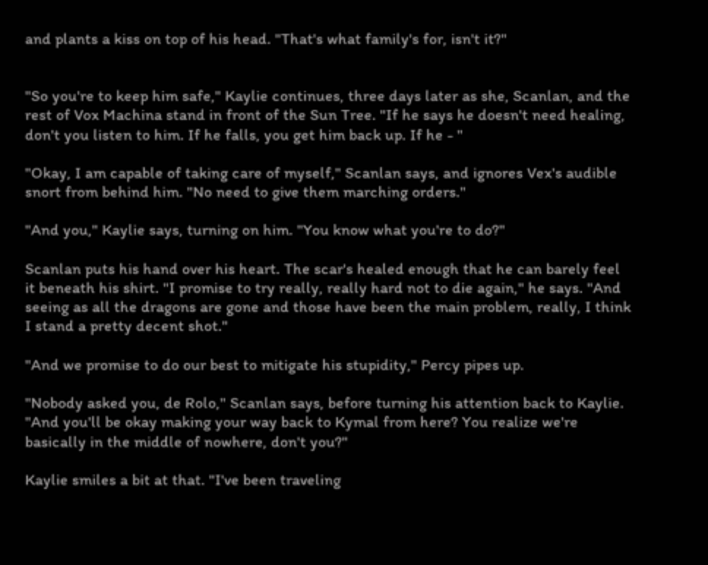and plants a kiss on top of his head. "That's what family's for, isn't it?"


"So you're to keep him safe," Kaylie continues, three days later as she, Scanlan, and the rest of Vox Machina stand in front of the Sun Tree. "If he says he doesn't need healing, don't you listen to him. If he falls, you get him back up. If he - "

"Okay, I am capable of taking care of myself," Scanlan says, and ignores Vex's audible snort from behind him. "No need to give them marching orders."

"And you," Kaylie says, turning on him. "You know what you're to do?"

Scanlan puts his hand over his heart. The scar's healed enough that he can barely feel it beneath his shirt. "I promise to try really, really hard not to die again," he says. "And seeing as all the dragons are gone and those have been the main problem, really, I think I stand a pretty decent shot."

"And we promise to do our best to mitigate his stupidity," Percy pipes up.

"Nobody asked you, de Rolo," Scanlan says, before turning his attention back to Kaylie. "And you'll be okay making your way back to Kymal from here? You realize we're basically in the middle of nowhere, don't you?"

Kaylie smiles a bit at that. "I've been traveling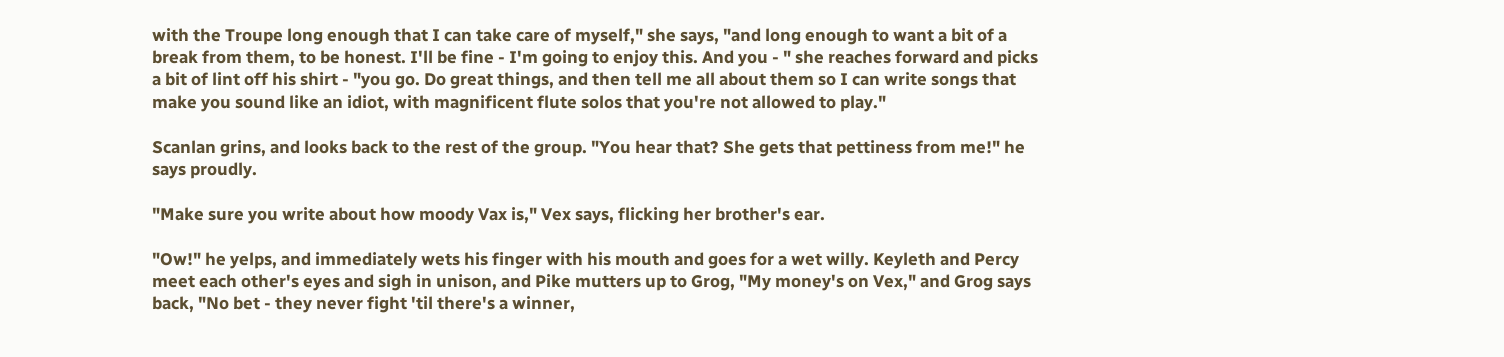with the Troupe long enough that I can take care of myself," she says, "and long enough to want a bit of a break from them, to be honest. I'll be fine - I'm going to enjoy this. And you - " she reaches forward and picks a bit of lint off his shirt - "you go. Do great things, and then tell me all about them so I can write songs that make you sound like an idiot, with magnificent flute solos that you're not allowed to play."

Scanlan grins, and looks back to the rest of the group. "You hear that? She gets that pettiness from me!" he says proudly.

"Make sure you write about how moody Vax is," Vex says, flicking her brother's ear.

"Ow!" he yelps, and immediately wets his finger with his mouth and goes for a wet willy. Keyleth and Percy meet each other's eyes and sigh in unison, and Pike mutters up to Grog, "My money's on Vex," and Grog says back, "No bet - they never fight 'til there's a winner,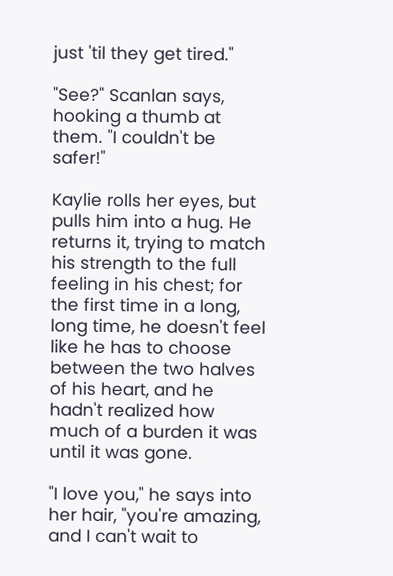just 'til they get tired."

"See?" Scanlan says, hooking a thumb at them. "I couldn't be safer!"

Kaylie rolls her eyes, but pulls him into a hug. He returns it, trying to match his strength to the full feeling in his chest; for the first time in a long, long time, he doesn't feel like he has to choose between the two halves of his heart, and he hadn't realized how much of a burden it was until it was gone.

"I love you," he says into her hair, "you're amazing, and I can't wait to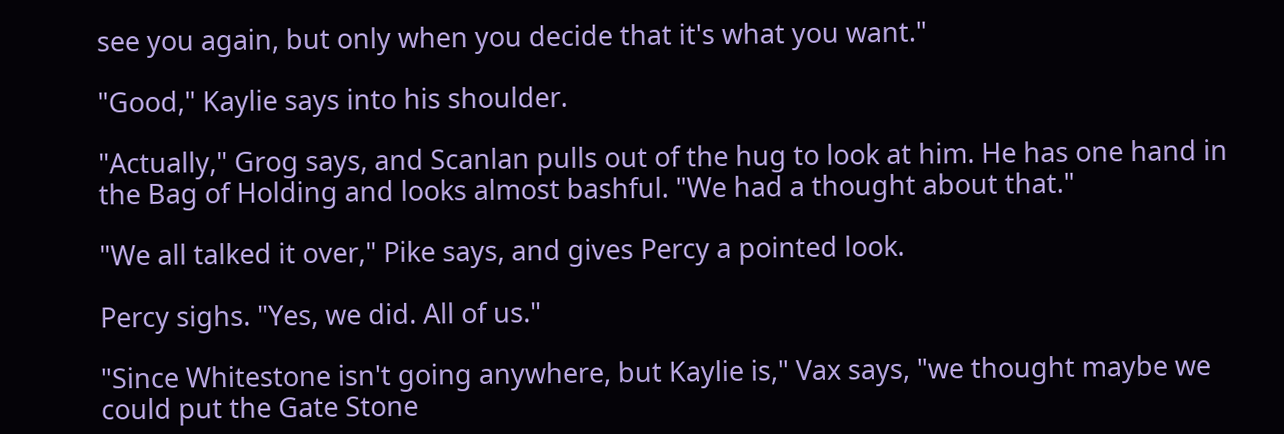see you again, but only when you decide that it's what you want."

"Good," Kaylie says into his shoulder.

"Actually," Grog says, and Scanlan pulls out of the hug to look at him. He has one hand in the Bag of Holding and looks almost bashful. "We had a thought about that."

"We all talked it over," Pike says, and gives Percy a pointed look.

Percy sighs. "Yes, we did. All of us."

"Since Whitestone isn't going anywhere, but Kaylie is," Vax says, "we thought maybe we could put the Gate Stone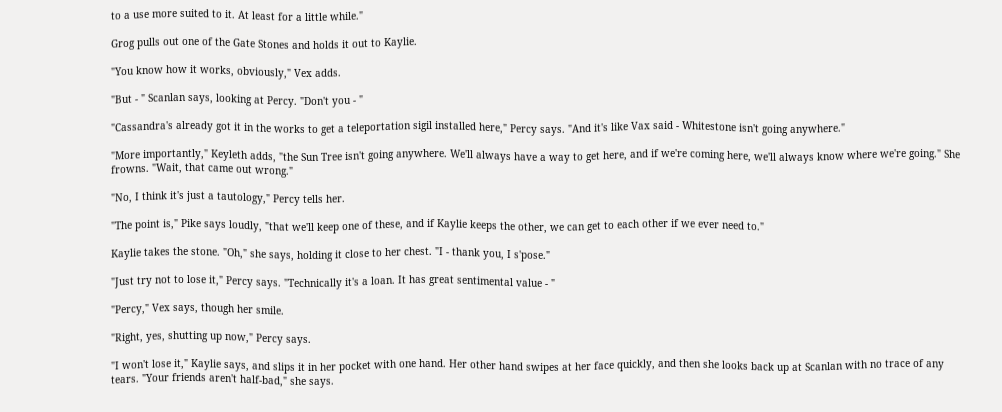to a use more suited to it. At least for a little while."

Grog pulls out one of the Gate Stones and holds it out to Kaylie.

"You know how it works, obviously," Vex adds.

"But - " Scanlan says, looking at Percy. "Don't you - "

"Cassandra's already got it in the works to get a teleportation sigil installed here," Percy says. "And it's like Vax said - Whitestone isn't going anywhere."

"More importantly," Keyleth adds, "the Sun Tree isn't going anywhere. We'll always have a way to get here, and if we're coming here, we'll always know where we're going." She frowns. "Wait, that came out wrong."

"No, I think it's just a tautology," Percy tells her.

"The point is," Pike says loudly, "that we'll keep one of these, and if Kaylie keeps the other, we can get to each other if we ever need to."

Kaylie takes the stone. "Oh," she says, holding it close to her chest. "I - thank you, I s'pose."

"Just try not to lose it," Percy says. "Technically it's a loan. It has great sentimental value - "

"Percy," Vex says, though her smile.

"Right, yes, shutting up now," Percy says.

"I won't lose it," Kaylie says, and slips it in her pocket with one hand. Her other hand swipes at her face quickly, and then she looks back up at Scanlan with no trace of any tears. "Your friends aren't half-bad," she says.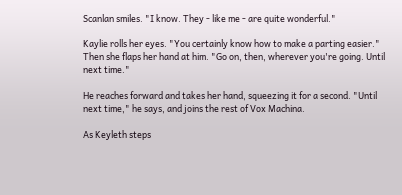Scanlan smiles. "I know. They - like me - are quite wonderful."

Kaylie rolls her eyes. "You certainly know how to make a parting easier." Then she flaps her hand at him. "Go on, then, wherever you're going. Until next time."

He reaches forward and takes her hand, squeezing it for a second. "Until next time," he says, and joins the rest of Vox Machina.

As Keyleth steps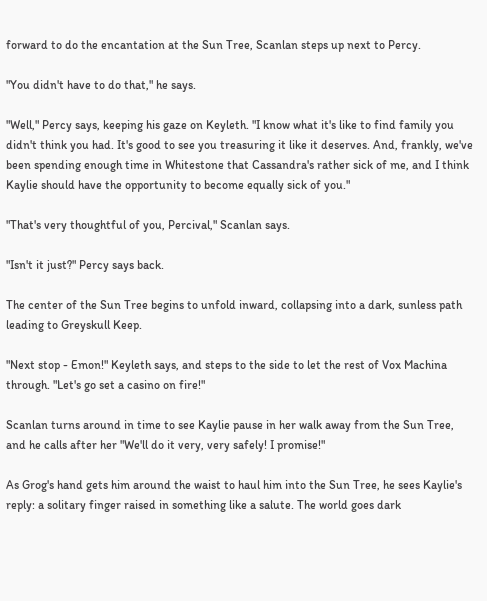forward to do the encantation at the Sun Tree, Scanlan steps up next to Percy.

"You didn't have to do that," he says.

"Well," Percy says, keeping his gaze on Keyleth. "I know what it's like to find family you didn't think you had. It's good to see you treasuring it like it deserves. And, frankly, we've been spending enough time in Whitestone that Cassandra's rather sick of me, and I think Kaylie should have the opportunity to become equally sick of you."

"That's very thoughtful of you, Percival," Scanlan says.

"Isn't it just?" Percy says back.

The center of the Sun Tree begins to unfold inward, collapsing into a dark, sunless path leading to Greyskull Keep.

"Next stop - Emon!" Keyleth says, and steps to the side to let the rest of Vox Machina through. "Let's go set a casino on fire!"

Scanlan turns around in time to see Kaylie pause in her walk away from the Sun Tree, and he calls after her "We'll do it very, very safely! I promise!"

As Grog's hand gets him around the waist to haul him into the Sun Tree, he sees Kaylie's reply: a solitary finger raised in something like a salute. The world goes dark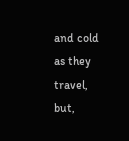and cold as they travel, but,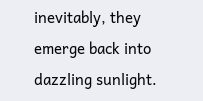inevitably, they emerge back into dazzling sunlight.